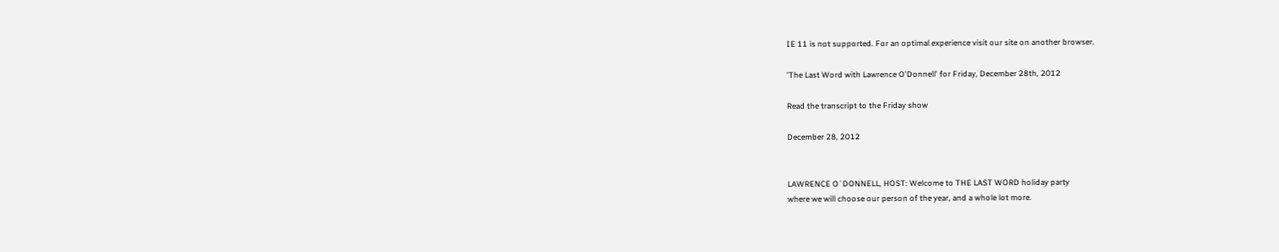IE 11 is not supported. For an optimal experience visit our site on another browser.

'The Last Word with Lawrence O'Donnell' for Friday, December 28th, 2012

Read the transcript to the Friday show

December 28, 2012


LAWRENCE O`DONNELL, HOST: Welcome to THE LAST WORD holiday party
where we will choose our person of the year, and a whole lot more.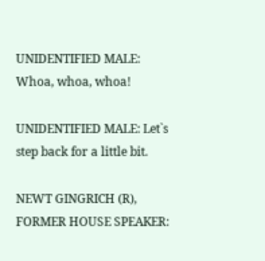UNIDENTIFIED MALE: Whoa, whoa, whoa!

UNIDENTIFIED MALE: Let`s step back for a little bit.

NEWT GINGRICH (R), FORMER HOUSE SPEAKER: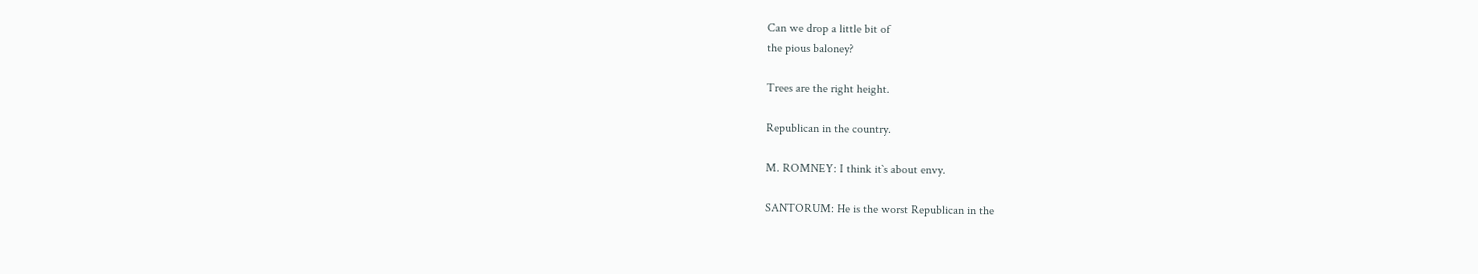Can we drop a little bit of
the pious baloney?

Trees are the right height.

Republican in the country.

M. ROMNEY: I think it`s about envy.

SANTORUM: He is the worst Republican in the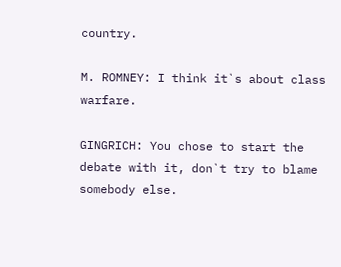country.

M. ROMNEY: I think it`s about class warfare.

GINGRICH: You chose to start the debate with it, don`t try to blame
somebody else.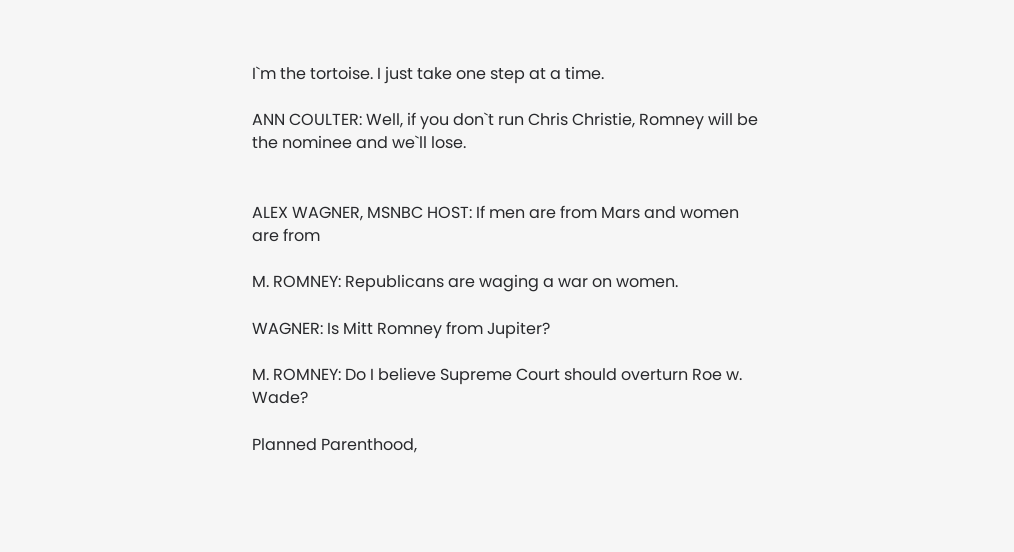I`m the tortoise. I just take one step at a time.

ANN COULTER: Well, if you don`t run Chris Christie, Romney will be
the nominee and we`ll lose.


ALEX WAGNER, MSNBC HOST: If men are from Mars and women are from

M. ROMNEY: Republicans are waging a war on women.

WAGNER: Is Mitt Romney from Jupiter?

M. ROMNEY: Do I believe Supreme Court should overturn Roe w. Wade?

Planned Parenthood,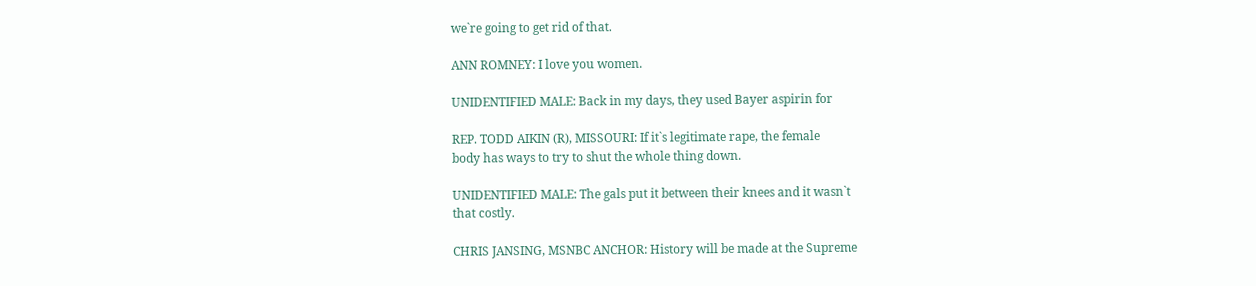we`re going to get rid of that.

ANN ROMNEY: I love you women.

UNIDENTIFIED MALE: Back in my days, they used Bayer aspirin for

REP. TODD AIKIN (R), MISSOURI: If it`s legitimate rape, the female
body has ways to try to shut the whole thing down.

UNIDENTIFIED MALE: The gals put it between their knees and it wasn`t
that costly.

CHRIS JANSING, MSNBC ANCHOR: History will be made at the Supreme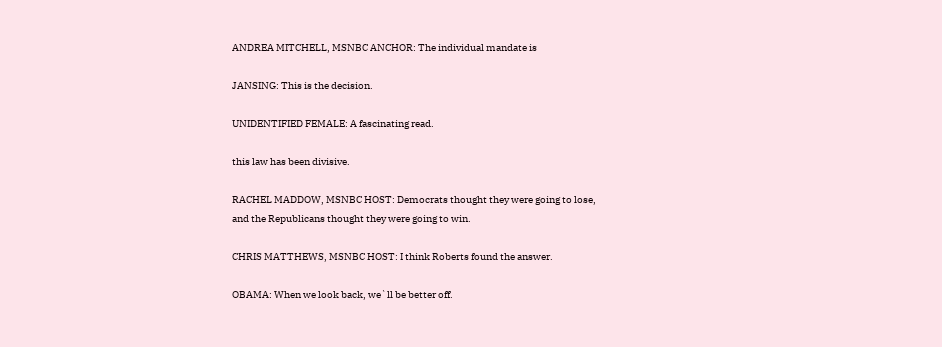ANDREA MITCHELL, MSNBC ANCHOR: The individual mandate is

JANSING: This is the decision.

UNIDENTIFIED FEMALE: A fascinating read.

this law has been divisive.

RACHEL MADDOW, MSNBC HOST: Democrats thought they were going to lose,
and the Republicans thought they were going to win.

CHRIS MATTHEWS, MSNBC HOST: I think Roberts found the answer.

OBAMA: When we look back, we`ll be better off.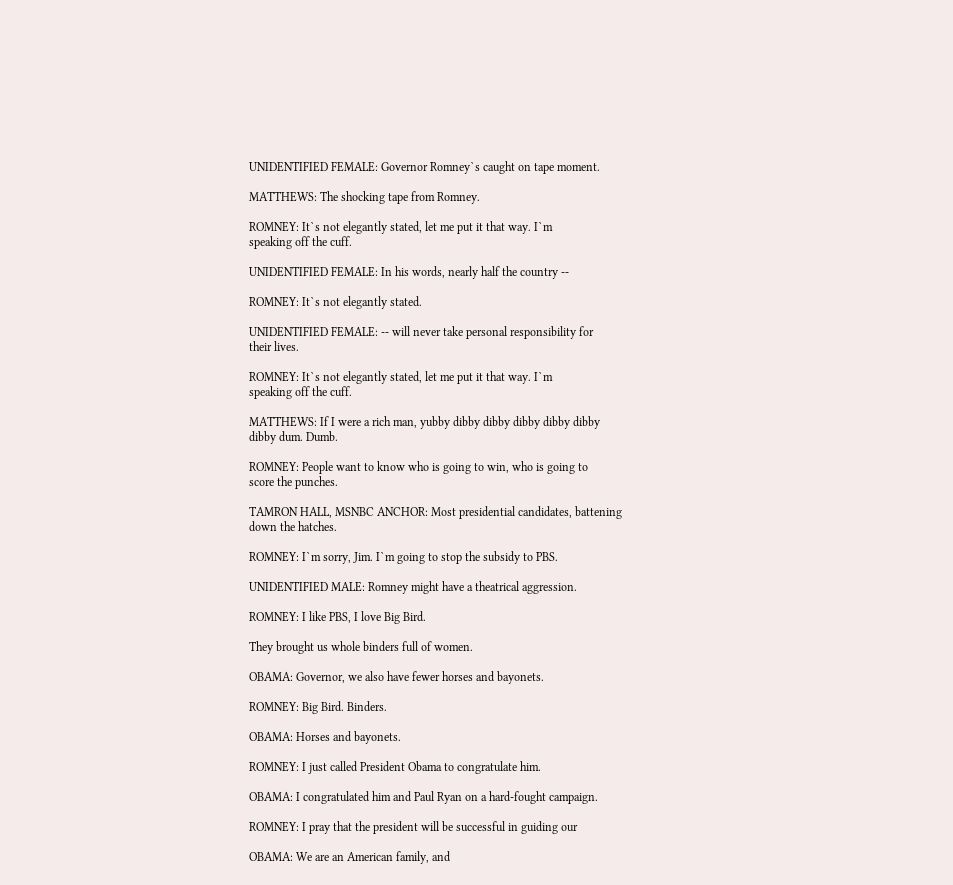UNIDENTIFIED FEMALE: Governor Romney`s caught on tape moment.

MATTHEWS: The shocking tape from Romney.

ROMNEY: It`s not elegantly stated, let me put it that way. I`m
speaking off the cuff.

UNIDENTIFIED FEMALE: In his words, nearly half the country --

ROMNEY: It`s not elegantly stated.

UNIDENTIFIED FEMALE: -- will never take personal responsibility for
their lives.

ROMNEY: It`s not elegantly stated, let me put it that way. I`m
speaking off the cuff.

MATTHEWS: If I were a rich man, yubby dibby dibby dibby dibby dibby
dibby dum. Dumb.

ROMNEY: People want to know who is going to win, who is going to
score the punches.

TAMRON HALL, MSNBC ANCHOR: Most presidential candidates, battening
down the hatches.

ROMNEY: I`m sorry, Jim. I`m going to stop the subsidy to PBS.

UNIDENTIFIED MALE: Romney might have a theatrical aggression.

ROMNEY: I like PBS, I love Big Bird.

They brought us whole binders full of women.

OBAMA: Governor, we also have fewer horses and bayonets.

ROMNEY: Big Bird. Binders.

OBAMA: Horses and bayonets.

ROMNEY: I just called President Obama to congratulate him.

OBAMA: I congratulated him and Paul Ryan on a hard-fought campaign.

ROMNEY: I pray that the president will be successful in guiding our

OBAMA: We are an American family, and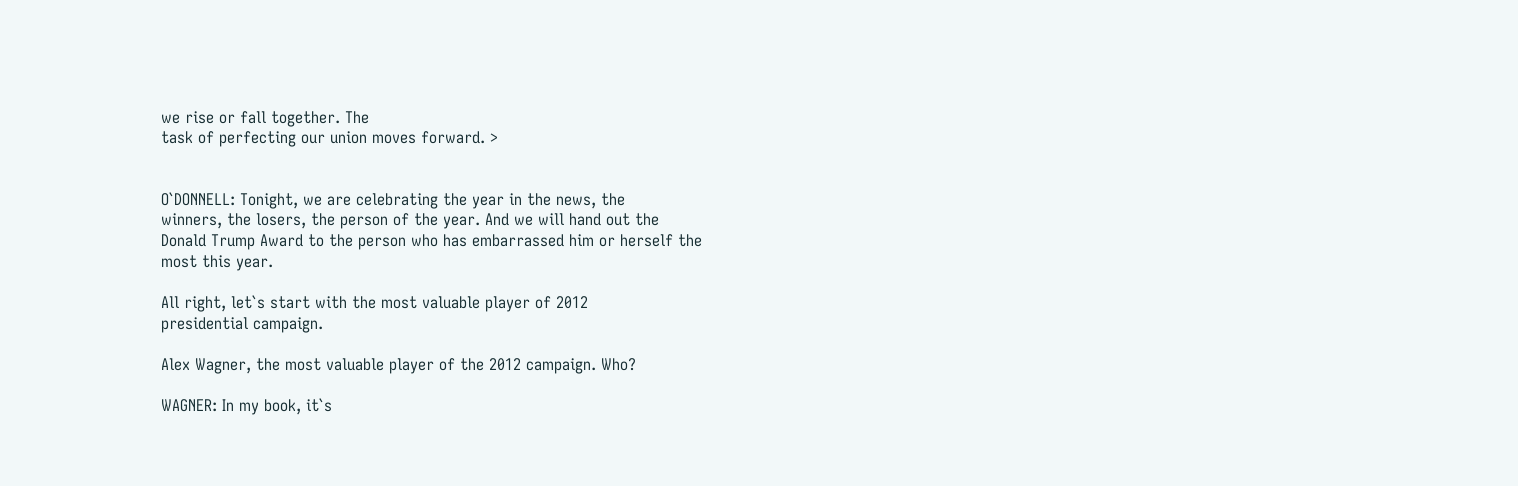we rise or fall together. The
task of perfecting our union moves forward. >


O`DONNELL: Tonight, we are celebrating the year in the news, the
winners, the losers, the person of the year. And we will hand out the
Donald Trump Award to the person who has embarrassed him or herself the
most this year.

All right, let`s start with the most valuable player of 2012
presidential campaign.

Alex Wagner, the most valuable player of the 2012 campaign. Who?

WAGNER: In my book, it`s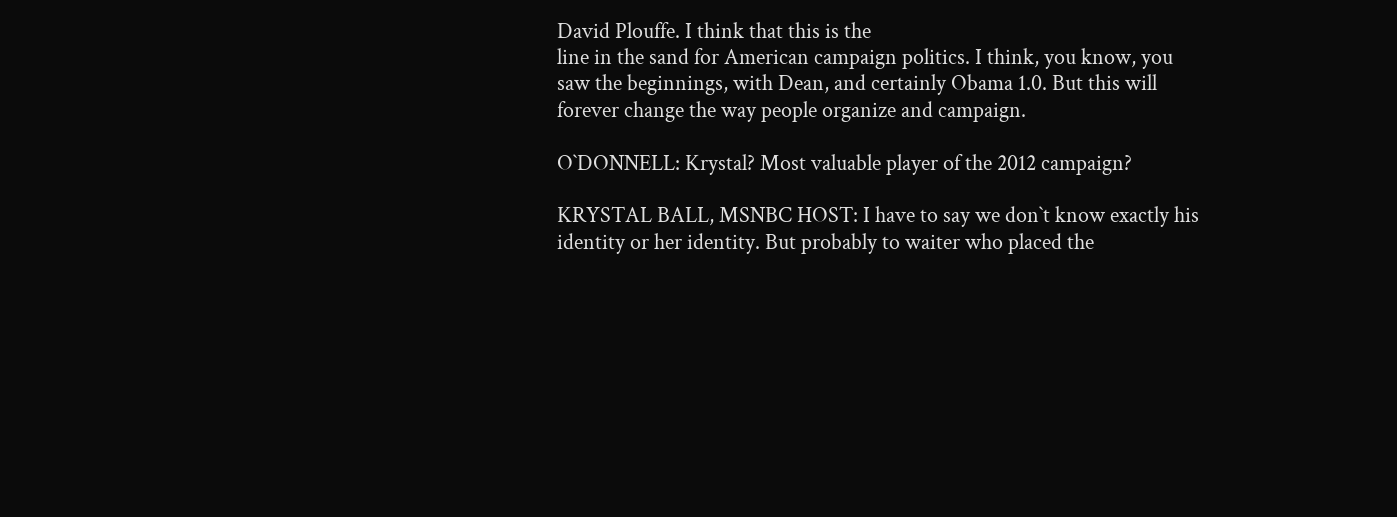David Plouffe. I think that this is the
line in the sand for American campaign politics. I think, you know, you
saw the beginnings, with Dean, and certainly Obama 1.0. But this will
forever change the way people organize and campaign.

O`DONNELL: Krystal? Most valuable player of the 2012 campaign?

KRYSTAL BALL, MSNBC HOST: I have to say we don`t know exactly his
identity or her identity. But probably to waiter who placed the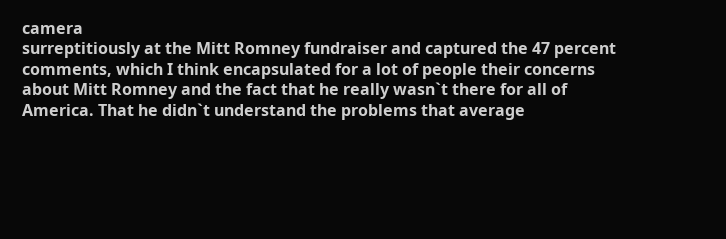camera
surreptitiously at the Mitt Romney fundraiser and captured the 47 percent
comments, which I think encapsulated for a lot of people their concerns
about Mitt Romney and the fact that he really wasn`t there for all of
America. That he didn`t understand the problems that average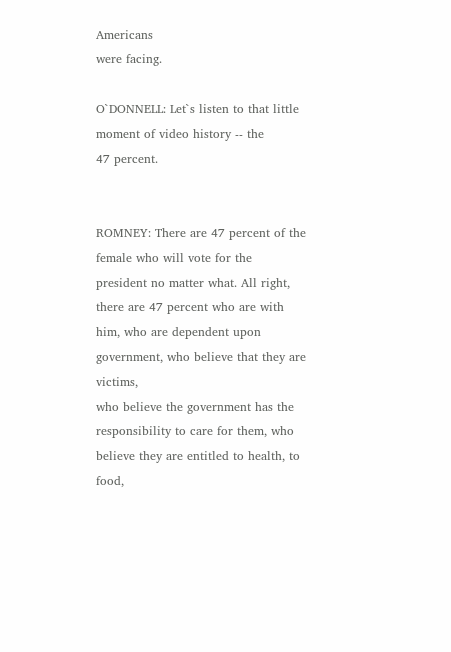Americans
were facing.

O`DONNELL: Let`s listen to that little moment of video history -- the
47 percent.


ROMNEY: There are 47 percent of the female who will vote for the
president no matter what. All right, there are 47 percent who are with
him, who are dependent upon government, who believe that they are victims,
who believe the government has the responsibility to care for them, who
believe they are entitled to health, to food,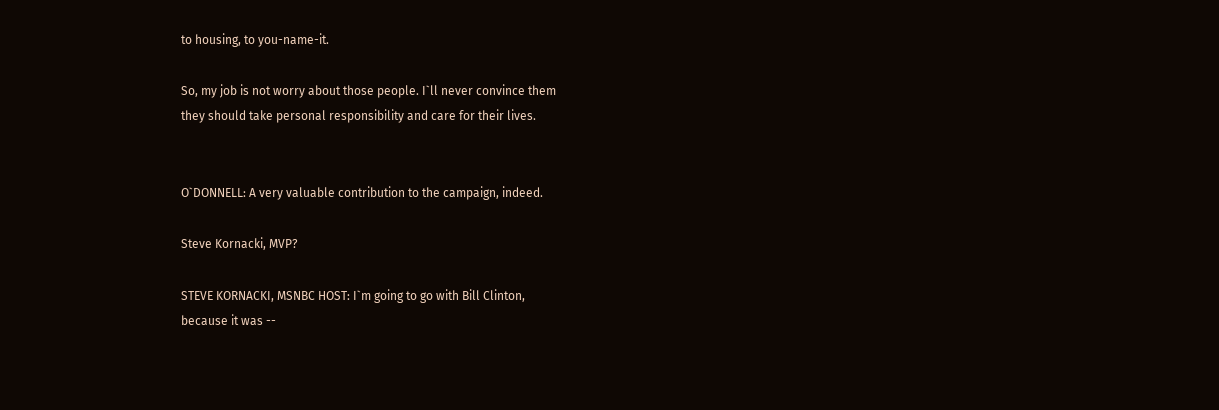to housing, to you-name-it.

So, my job is not worry about those people. I`ll never convince them
they should take personal responsibility and care for their lives.


O`DONNELL: A very valuable contribution to the campaign, indeed.

Steve Kornacki, MVP?

STEVE KORNACKI, MSNBC HOST: I`m going to go with Bill Clinton,
because it was --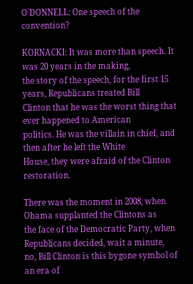O`DONNELL: One speech of the convention?

KORNACKI: It was more than speech. It was 20 years in the making,
the story of the speech, for the first 15 years, Republicans treated Bill
Clinton that he was the worst thing that ever happened to American
politics. He was the villain in chief, and then after he left the White
House, they were afraid of the Clinton restoration.

There was the moment in 2008, when Obama supplanted the Clintons as
the face of the Democratic Party, when Republicans decided, wait a minute,
no, Bill Clinton is this bygone symbol of an era of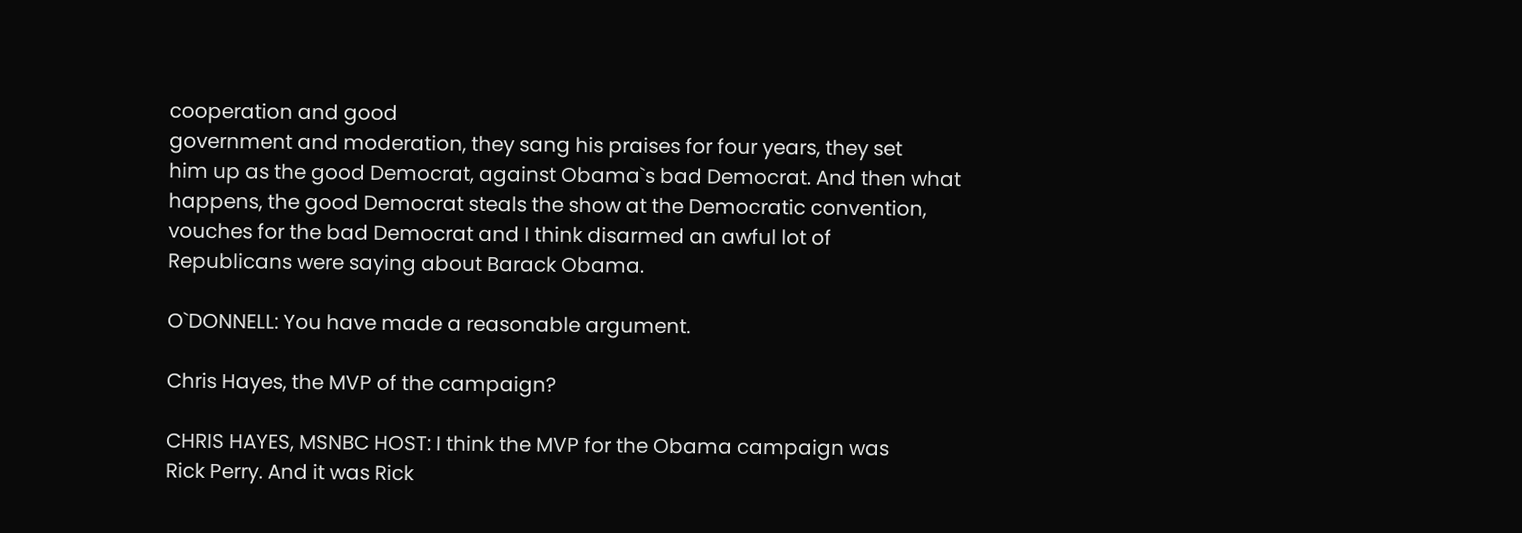cooperation and good
government and moderation, they sang his praises for four years, they set
him up as the good Democrat, against Obama`s bad Democrat. And then what
happens, the good Democrat steals the show at the Democratic convention,
vouches for the bad Democrat and I think disarmed an awful lot of
Republicans were saying about Barack Obama.

O`DONNELL: You have made a reasonable argument.

Chris Hayes, the MVP of the campaign?

CHRIS HAYES, MSNBC HOST: I think the MVP for the Obama campaign was
Rick Perry. And it was Rick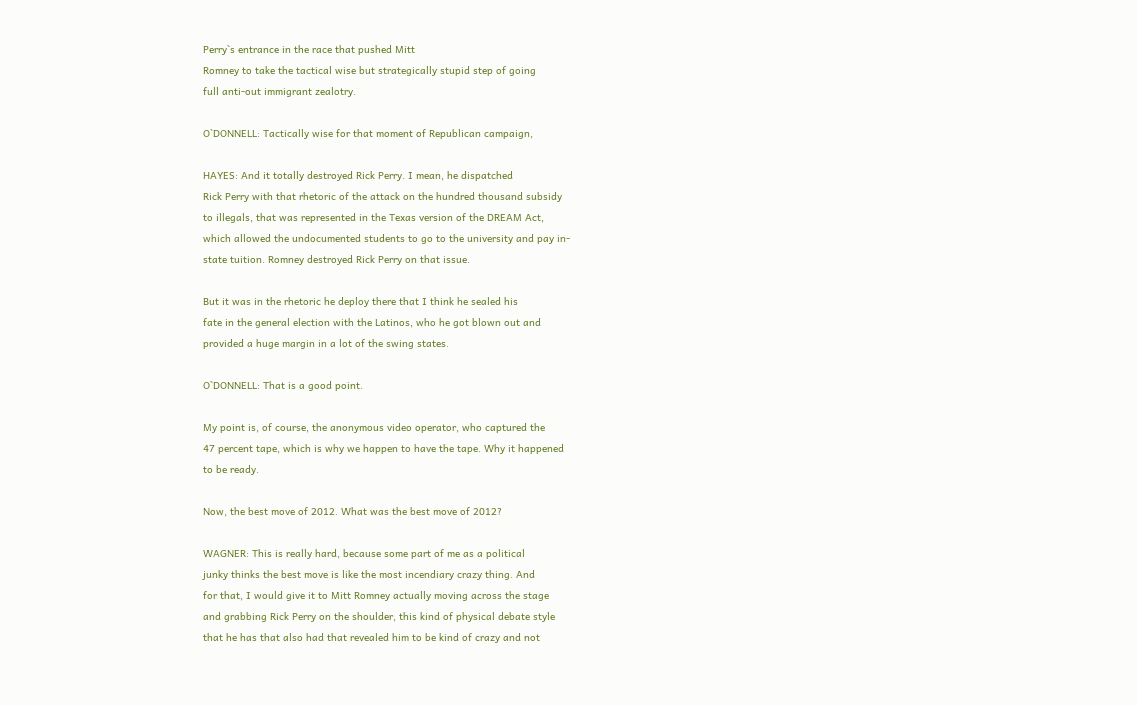Perry`s entrance in the race that pushed Mitt
Romney to take the tactical wise but strategically stupid step of going
full anti-out immigrant zealotry.

O`DONNELL: Tactically wise for that moment of Republican campaign,

HAYES: And it totally destroyed Rick Perry. I mean, he dispatched
Rick Perry with that rhetoric of the attack on the hundred thousand subsidy
to illegals, that was represented in the Texas version of the DREAM Act,
which allowed the undocumented students to go to the university and pay in-
state tuition. Romney destroyed Rick Perry on that issue.

But it was in the rhetoric he deploy there that I think he sealed his
fate in the general election with the Latinos, who he got blown out and
provided a huge margin in a lot of the swing states.

O`DONNELL: That is a good point.

My point is, of course, the anonymous video operator, who captured the
47 percent tape, which is why we happen to have the tape. Why it happened
to be ready.

Now, the best move of 2012. What was the best move of 2012?

WAGNER: This is really hard, because some part of me as a political
junky thinks the best move is like the most incendiary crazy thing. And
for that, I would give it to Mitt Romney actually moving across the stage
and grabbing Rick Perry on the shoulder, this kind of physical debate style
that he has that also had that revealed him to be kind of crazy and not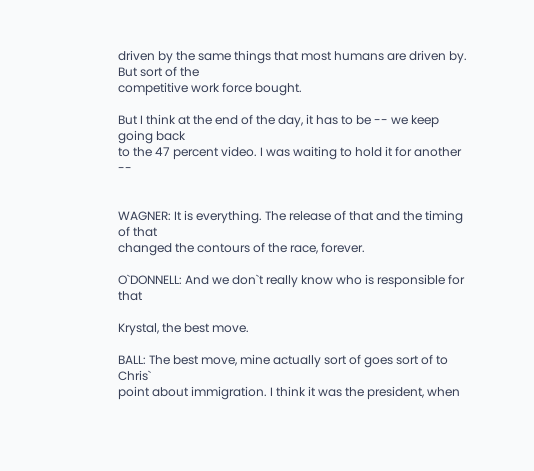driven by the same things that most humans are driven by. But sort of the
competitive work force bought.

But I think at the end of the day, it has to be -- we keep going back
to the 47 percent video. I was waiting to hold it for another --


WAGNER: It is everything. The release of that and the timing of that
changed the contours of the race, forever.

O`DONNELL: And we don`t really know who is responsible for that

Krystal, the best move.

BALL: The best move, mine actually sort of goes sort of to Chris`
point about immigration. I think it was the president, when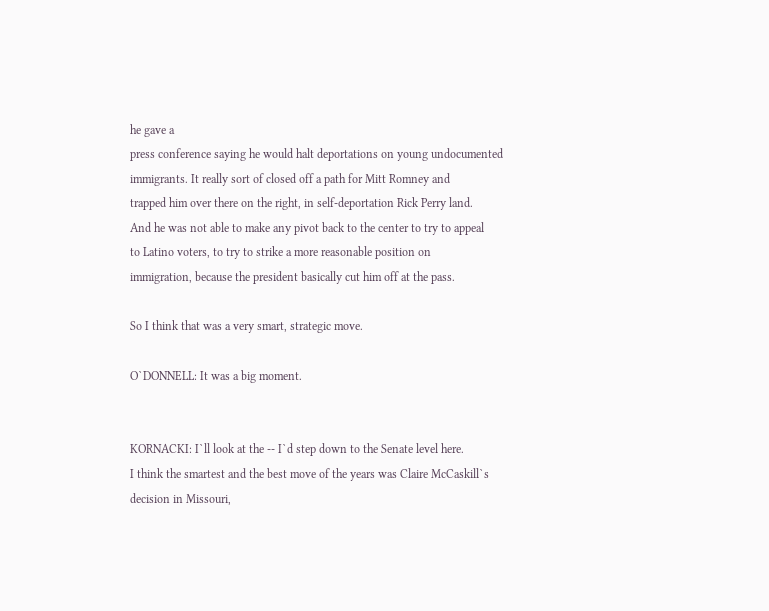he gave a
press conference saying he would halt deportations on young undocumented
immigrants. It really sort of closed off a path for Mitt Romney and
trapped him over there on the right, in self-deportation Rick Perry land.
And he was not able to make any pivot back to the center to try to appeal
to Latino voters, to try to strike a more reasonable position on
immigration, because the president basically cut him off at the pass.

So I think that was a very smart, strategic move.

O`DONNELL: It was a big moment.


KORNACKI: I`ll look at the -- I`d step down to the Senate level here.
I think the smartest and the best move of the years was Claire McCaskill`s
decision in Missouri,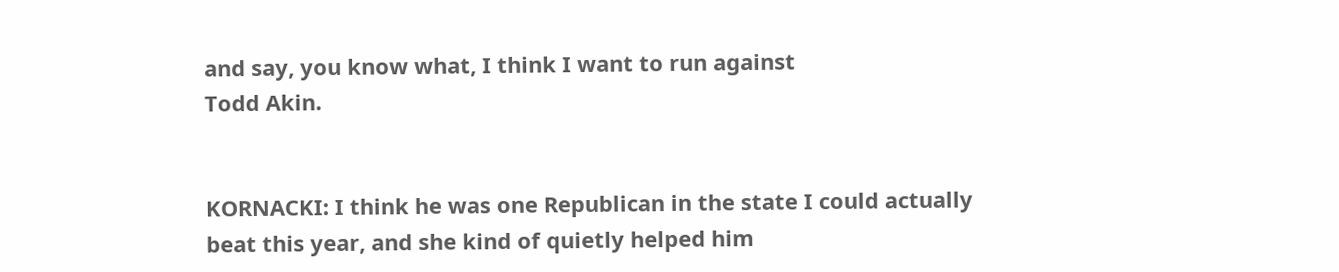and say, you know what, I think I want to run against
Todd Akin.


KORNACKI: I think he was one Republican in the state I could actually
beat this year, and she kind of quietly helped him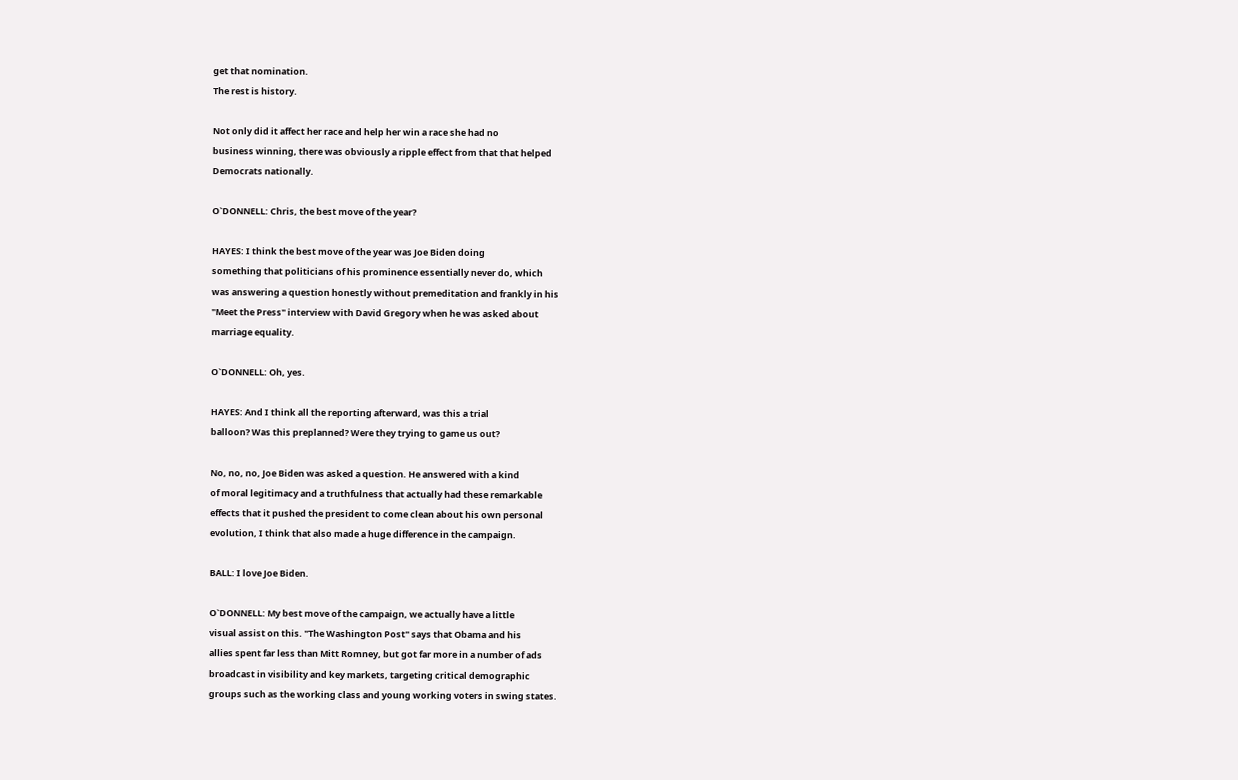get that nomination.
The rest is history.

Not only did it affect her race and help her win a race she had no
business winning, there was obviously a ripple effect from that that helped
Democrats nationally.

O`DONNELL: Chris, the best move of the year?

HAYES: I think the best move of the year was Joe Biden doing
something that politicians of his prominence essentially never do, which
was answering a question honestly without premeditation and frankly in his
"Meet the Press" interview with David Gregory when he was asked about
marriage equality.

O`DONNELL: Oh, yes.

HAYES: And I think all the reporting afterward, was this a trial
balloon? Was this preplanned? Were they trying to game us out?

No, no, no, Joe Biden was asked a question. He answered with a kind
of moral legitimacy and a truthfulness that actually had these remarkable
effects that it pushed the president to come clean about his own personal
evolution, I think that also made a huge difference in the campaign.

BALL: I love Joe Biden.

O`DONNELL: My best move of the campaign, we actually have a little
visual assist on this. "The Washington Post" says that Obama and his
allies spent far less than Mitt Romney, but got far more in a number of ads
broadcast in visibility and key markets, targeting critical demographic
groups such as the working class and young working voters in swing states.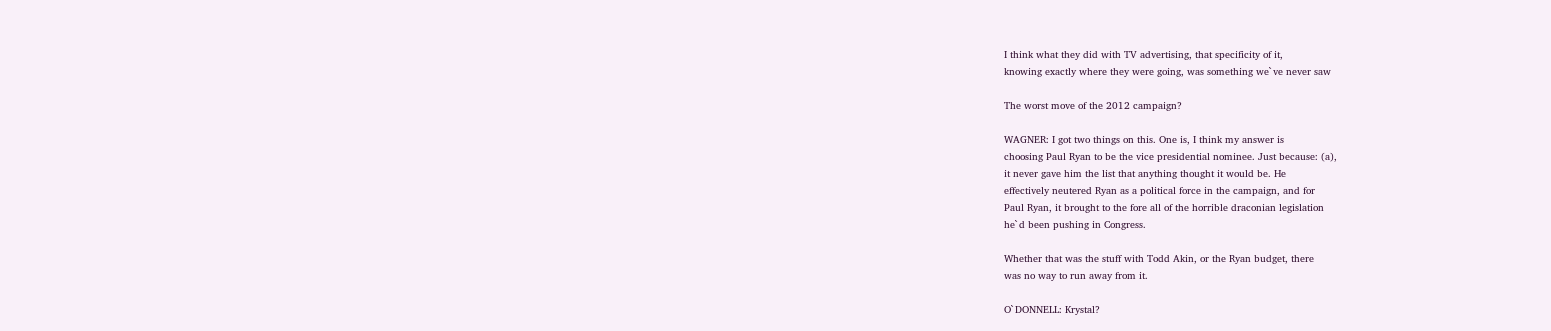I think what they did with TV advertising, that specificity of it,
knowing exactly where they were going, was something we`ve never saw

The worst move of the 2012 campaign?

WAGNER: I got two things on this. One is, I think my answer is
choosing Paul Ryan to be the vice presidential nominee. Just because: (a),
it never gave him the list that anything thought it would be. He
effectively neutered Ryan as a political force in the campaign, and for
Paul Ryan, it brought to the fore all of the horrible draconian legislation
he`d been pushing in Congress.

Whether that was the stuff with Todd Akin, or the Ryan budget, there
was no way to run away from it.

O`DONNELL: Krystal?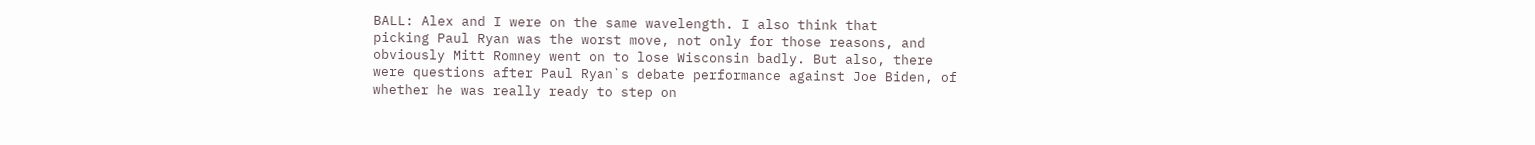BALL: Alex and I were on the same wavelength. I also think that
picking Paul Ryan was the worst move, not only for those reasons, and
obviously Mitt Romney went on to lose Wisconsin badly. But also, there
were questions after Paul Ryan`s debate performance against Joe Biden, of
whether he was really ready to step on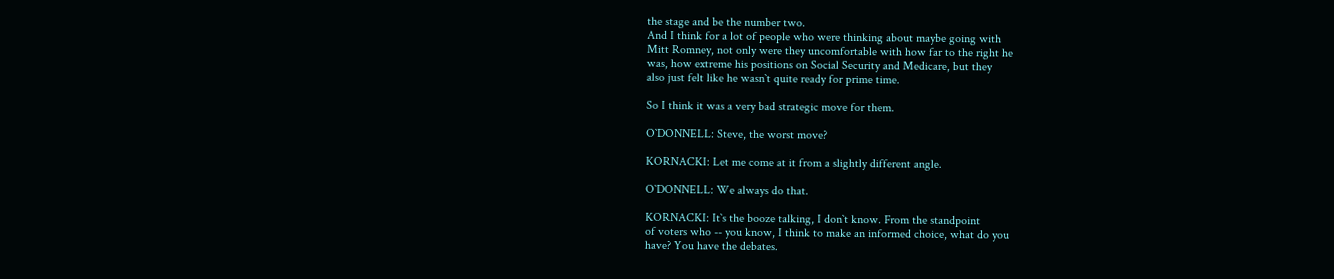the stage and be the number two.
And I think for a lot of people who were thinking about maybe going with
Mitt Romney, not only were they uncomfortable with how far to the right he
was, how extreme his positions on Social Security and Medicare, but they
also just felt like he wasn`t quite ready for prime time.

So I think it was a very bad strategic move for them.

O`DONNELL: Steve, the worst move?

KORNACKI: Let me come at it from a slightly different angle.

O`DONNELL: We always do that.

KORNACKI: It`s the booze talking, I don`t know. From the standpoint
of voters who -- you know, I think to make an informed choice, what do you
have? You have the debates.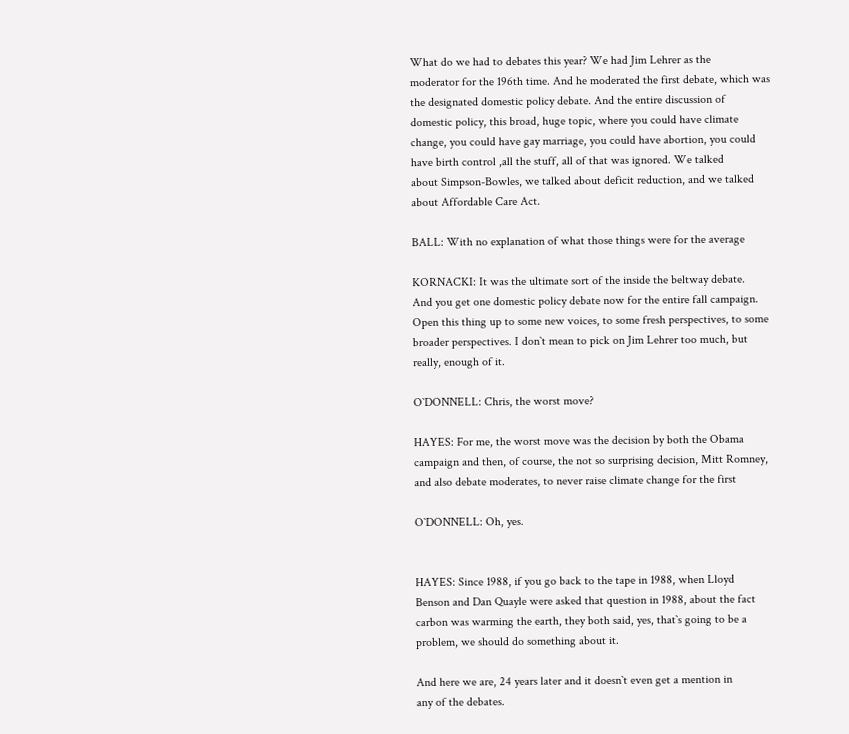What do we had to debates this year? We had Jim Lehrer as the
moderator for the 196th time. And he moderated the first debate, which was
the designated domestic policy debate. And the entire discussion of
domestic policy, this broad, huge topic, where you could have climate
change, you could have gay marriage, you could have abortion, you could
have birth control ,all the stuff, all of that was ignored. We talked
about Simpson-Bowles, we talked about deficit reduction, and we talked
about Affordable Care Act.

BALL: With no explanation of what those things were for the average

KORNACKI: It was the ultimate sort of the inside the beltway debate.
And you get one domestic policy debate now for the entire fall campaign.
Open this thing up to some new voices, to some fresh perspectives, to some
broader perspectives. I don`t mean to pick on Jim Lehrer too much, but
really, enough of it.

O`DONNELL: Chris, the worst move?

HAYES: For me, the worst move was the decision by both the Obama
campaign and then, of course, the not so surprising decision, Mitt Romney,
and also debate moderates, to never raise climate change for the first

O`DONNELL: Oh, yes.


HAYES: Since 1988, if you go back to the tape in 1988, when Lloyd
Benson and Dan Quayle were asked that question in 1988, about the fact
carbon was warming the earth, they both said, yes, that`s going to be a
problem, we should do something about it.

And here we are, 24 years later and it doesn`t even get a mention in
any of the debates.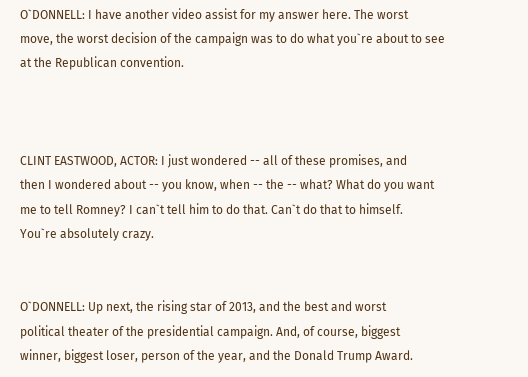O`DONNELL: I have another video assist for my answer here. The worst
move, the worst decision of the campaign was to do what you`re about to see
at the Republican convention.



CLINT EASTWOOD, ACTOR: I just wondered -- all of these promises, and
then I wondered about -- you know, when -- the -- what? What do you want
me to tell Romney? I can`t tell him to do that. Can`t do that to himself.
You`re absolutely crazy.


O`DONNELL: Up next, the rising star of 2013, and the best and worst
political theater of the presidential campaign. And, of course, biggest
winner, biggest loser, person of the year, and the Donald Trump Award.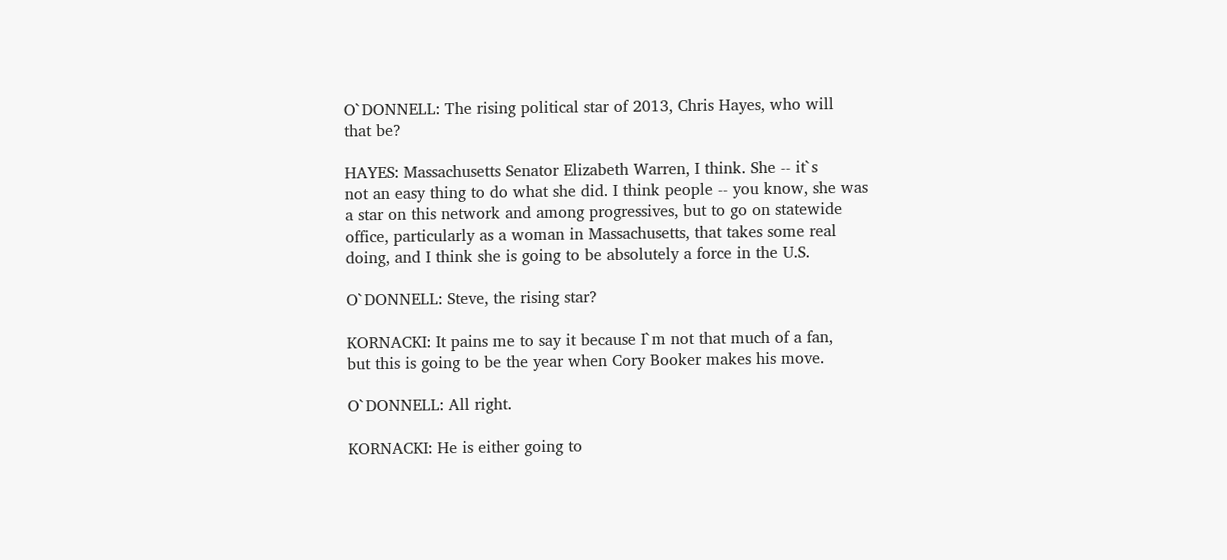O`DONNELL: The rising political star of 2013, Chris Hayes, who will
that be?

HAYES: Massachusetts Senator Elizabeth Warren, I think. She -- it`s
not an easy thing to do what she did. I think people -- you know, she was
a star on this network and among progressives, but to go on statewide
office, particularly as a woman in Massachusetts, that takes some real
doing, and I think she is going to be absolutely a force in the U.S.

O`DONNELL: Steve, the rising star?

KORNACKI: It pains me to say it because I`m not that much of a fan,
but this is going to be the year when Cory Booker makes his move.

O`DONNELL: All right.

KORNACKI: He is either going to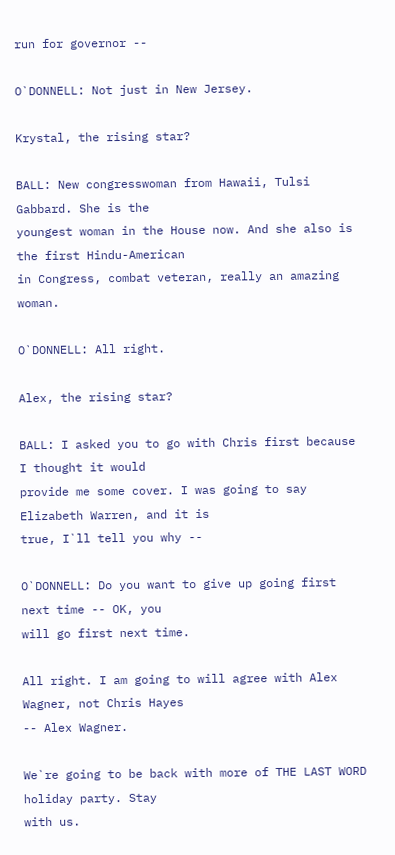run for governor --

O`DONNELL: Not just in New Jersey.

Krystal, the rising star?

BALL: New congresswoman from Hawaii, Tulsi Gabbard. She is the
youngest woman in the House now. And she also is the first Hindu-American
in Congress, combat veteran, really an amazing woman.

O`DONNELL: All right.

Alex, the rising star?

BALL: I asked you to go with Chris first because I thought it would
provide me some cover. I was going to say Elizabeth Warren, and it is
true, I`ll tell you why --

O`DONNELL: Do you want to give up going first next time -- OK, you
will go first next time.

All right. I am going to will agree with Alex Wagner, not Chris Hayes
-- Alex Wagner.

We`re going to be back with more of THE LAST WORD holiday party. Stay
with us.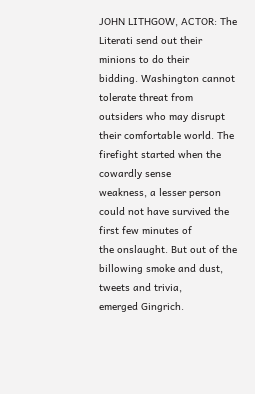JOHN LITHGOW, ACTOR: The Literati send out their minions to do their
bidding. Washington cannot tolerate threat from outsiders who may disrupt
their comfortable world. The firefight started when the cowardly sense
weakness, a lesser person could not have survived the first few minutes of
the onslaught. But out of the billowing smoke and dust, tweets and trivia,
emerged Gingrich.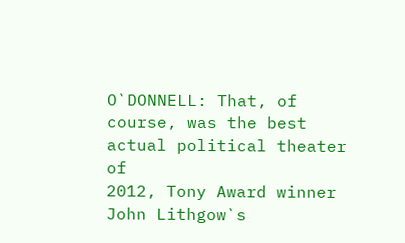O`DONNELL: That, of course, was the best actual political theater of
2012, Tony Award winner John Lithgow`s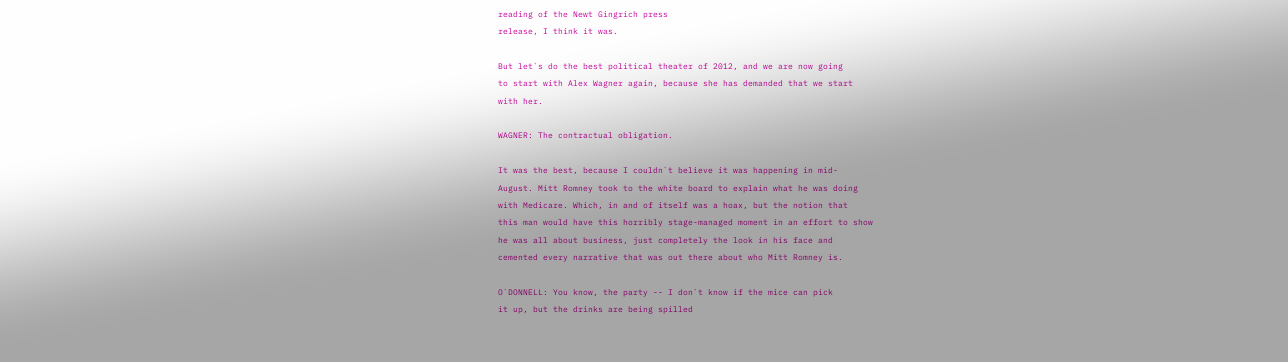reading of the Newt Gingrich press
release, I think it was.

But let`s do the best political theater of 2012, and we are now going
to start with Alex Wagner again, because she has demanded that we start
with her.

WAGNER: The contractual obligation.

It was the best, because I couldn`t believe it was happening in mid-
August. Mitt Romney took to the white board to explain what he was doing
with Medicare. Which, in and of itself was a hoax, but the notion that
this man would have this horribly stage-managed moment in an effort to show
he was all about business, just completely the look in his face and
cemented every narrative that was out there about who Mitt Romney is.

O`DONNELL: You know, the party -- I don`t know if the mice can pick
it up, but the drinks are being spilled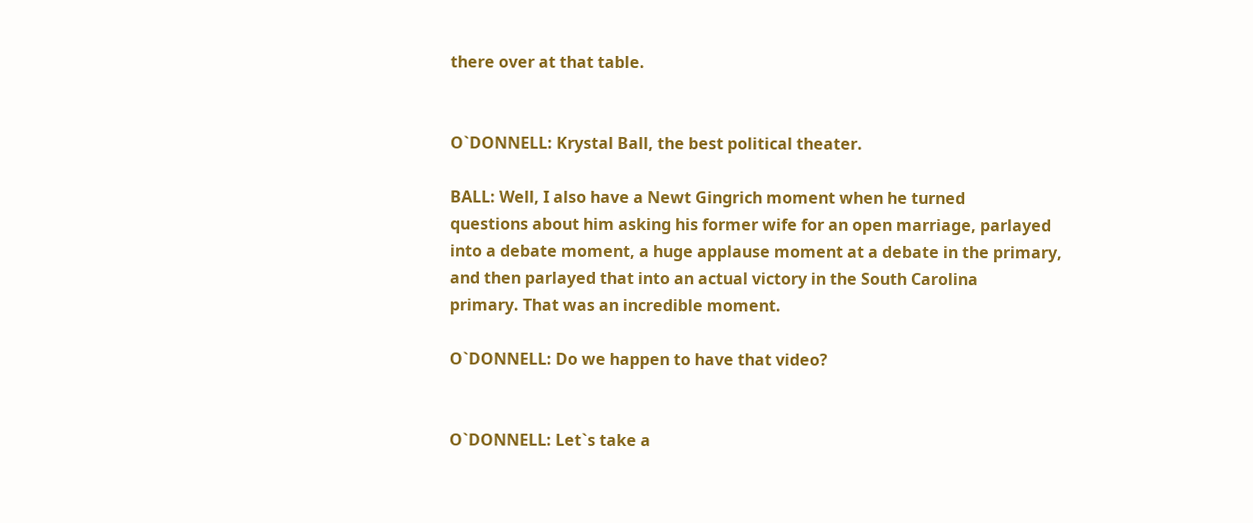there over at that table.


O`DONNELL: Krystal Ball, the best political theater.

BALL: Well, I also have a Newt Gingrich moment when he turned
questions about him asking his former wife for an open marriage, parlayed
into a debate moment, a huge applause moment at a debate in the primary,
and then parlayed that into an actual victory in the South Carolina
primary. That was an incredible moment.

O`DONNELL: Do we happen to have that video?


O`DONNELL: Let`s take a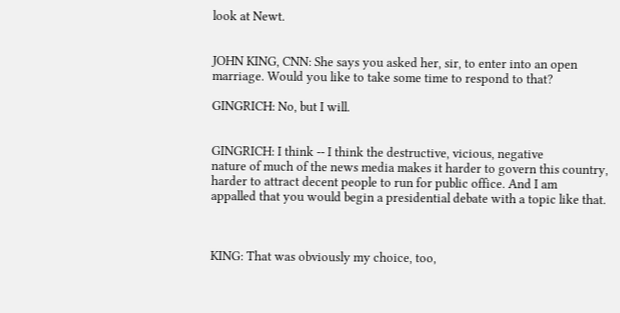look at Newt.


JOHN KING, CNN: She says you asked her, sir, to enter into an open
marriage. Would you like to take some time to respond to that?

GINGRICH: No, but I will.


GINGRICH: I think -- I think the destructive, vicious, negative
nature of much of the news media makes it harder to govern this country,
harder to attract decent people to run for public office. And I am
appalled that you would begin a presidential debate with a topic like that.



KING: That was obviously my choice, too,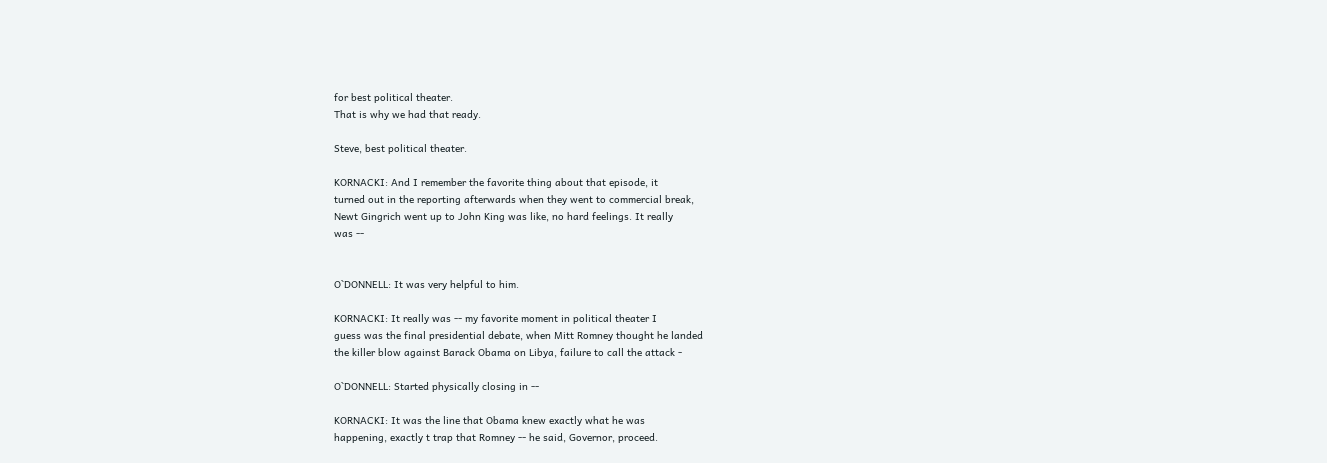for best political theater.
That is why we had that ready.

Steve, best political theater.

KORNACKI: And I remember the favorite thing about that episode, it
turned out in the reporting afterwards when they went to commercial break,
Newt Gingrich went up to John King was like, no hard feelings. It really
was --


O`DONNELL: It was very helpful to him.

KORNACKI: It really was -- my favorite moment in political theater I
guess was the final presidential debate, when Mitt Romney thought he landed
the killer blow against Barack Obama on Libya, failure to call the attack -

O`DONNELL: Started physically closing in --

KORNACKI: It was the line that Obama knew exactly what he was
happening, exactly t trap that Romney -- he said, Governor, proceed.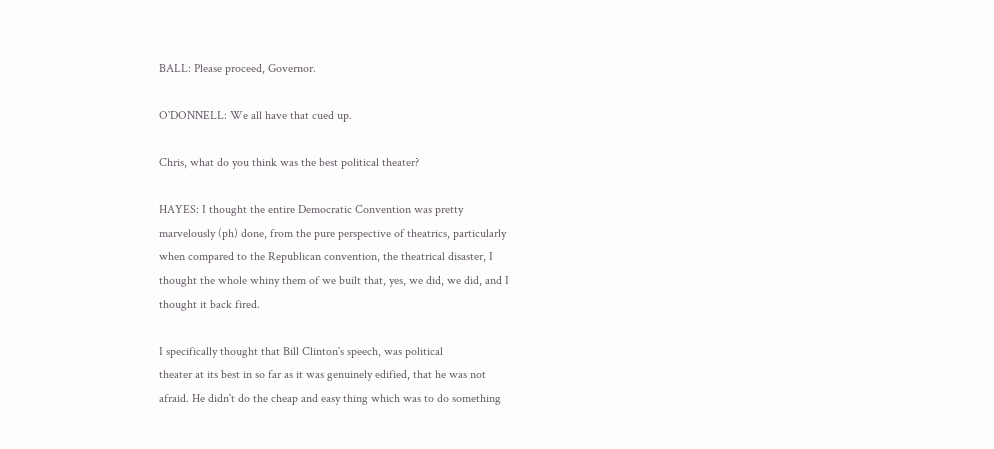BALL: Please proceed, Governor.

O`DONNELL: We all have that cued up.

Chris, what do you think was the best political theater?

HAYES: I thought the entire Democratic Convention was pretty
marvelously (ph) done, from the pure perspective of theatrics, particularly
when compared to the Republican convention, the theatrical disaster, I
thought the whole whiny them of we built that, yes, we did, we did, and I
thought it back fired.

I specifically thought that Bill Clinton`s speech, was political
theater at its best in so far as it was genuinely edified, that he was not
afraid. He didn`t do the cheap and easy thing which was to do something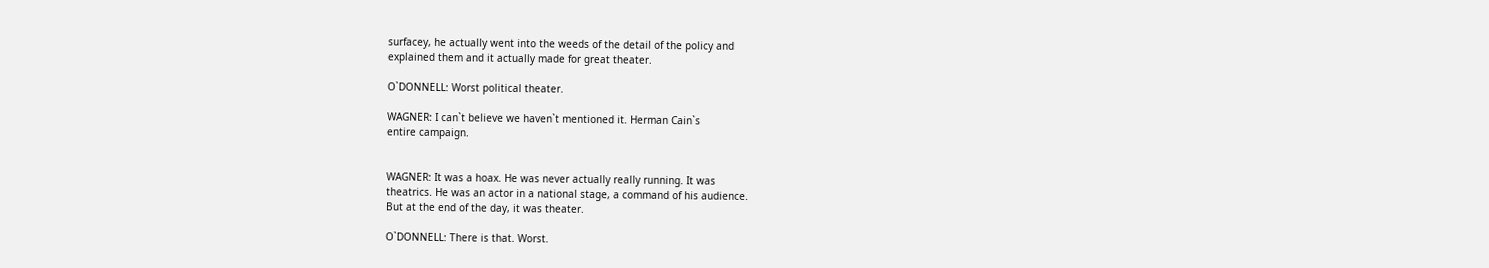surfacey, he actually went into the weeds of the detail of the policy and
explained them and it actually made for great theater.

O`DONNELL: Worst political theater.

WAGNER: I can`t believe we haven`t mentioned it. Herman Cain`s
entire campaign.


WAGNER: It was a hoax. He was never actually really running. It was
theatrics. He was an actor in a national stage, a command of his audience.
But at the end of the day, it was theater.

O`DONNELL: There is that. Worst.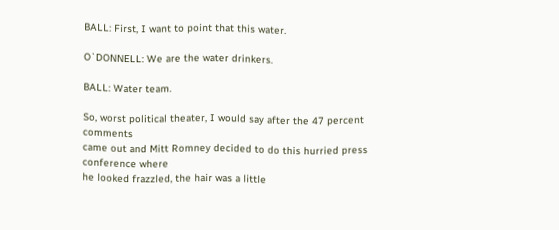BALL: First, I want to point that this water.

O`DONNELL: We are the water drinkers.

BALL: Water team.

So, worst political theater, I would say after the 47 percent comments
came out and Mitt Romney decided to do this hurried press conference where
he looked frazzled, the hair was a little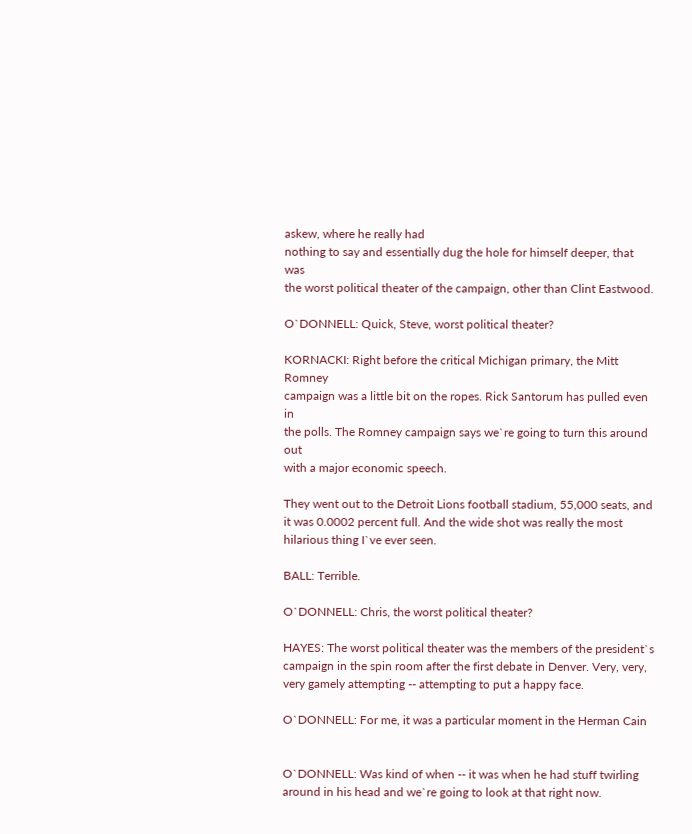askew, where he really had
nothing to say and essentially dug the hole for himself deeper, that was
the worst political theater of the campaign, other than Clint Eastwood.

O`DONNELL: Quick, Steve, worst political theater?

KORNACKI: Right before the critical Michigan primary, the Mitt Romney
campaign was a little bit on the ropes. Rick Santorum has pulled even in
the polls. The Romney campaign says we`re going to turn this around out
with a major economic speech.

They went out to the Detroit Lions football stadium, 55,000 seats, and
it was 0.0002 percent full. And the wide shot was really the most
hilarious thing I`ve ever seen.

BALL: Terrible.

O`DONNELL: Chris, the worst political theater?

HAYES: The worst political theater was the members of the president`s
campaign in the spin room after the first debate in Denver. Very, very,
very gamely attempting -- attempting to put a happy face.

O`DONNELL: For me, it was a particular moment in the Herman Cain


O`DONNELL: Was kind of when -- it was when he had stuff twirling
around in his head and we`re going to look at that right now.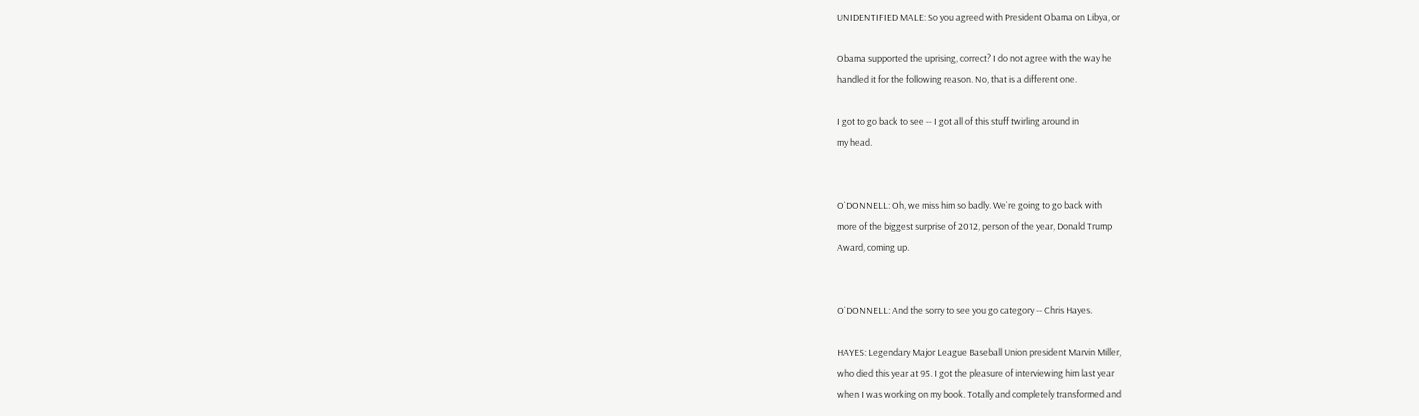UNIDENTIFIED MALE: So you agreed with President Obama on Libya, or

Obama supported the uprising, correct? I do not agree with the way he
handled it for the following reason. No, that is a different one.

I got to go back to see -- I got all of this stuff twirling around in
my head.


O`DONNELL: Oh, we miss him so badly. We`re going to go back with
more of the biggest surprise of 2012, person of the year, Donald Trump
Award, coming up.


O`DONNELL: And the sorry to see you go category -- Chris Hayes.

HAYES: Legendary Major League Baseball Union president Marvin Miller,
who died this year at 95. I got the pleasure of interviewing him last year
when I was working on my book. Totally and completely transformed and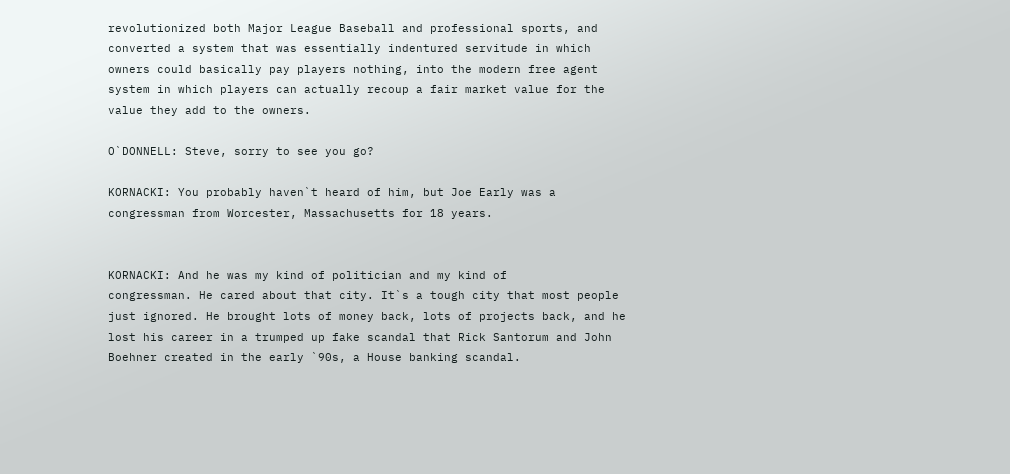revolutionized both Major League Baseball and professional sports, and
converted a system that was essentially indentured servitude in which
owners could basically pay players nothing, into the modern free agent
system in which players can actually recoup a fair market value for the
value they add to the owners.

O`DONNELL: Steve, sorry to see you go?

KORNACKI: You probably haven`t heard of him, but Joe Early was a
congressman from Worcester, Massachusetts for 18 years.


KORNACKI: And he was my kind of politician and my kind of
congressman. He cared about that city. It`s a tough city that most people
just ignored. He brought lots of money back, lots of projects back, and he
lost his career in a trumped up fake scandal that Rick Santorum and John
Boehner created in the early `90s, a House banking scandal.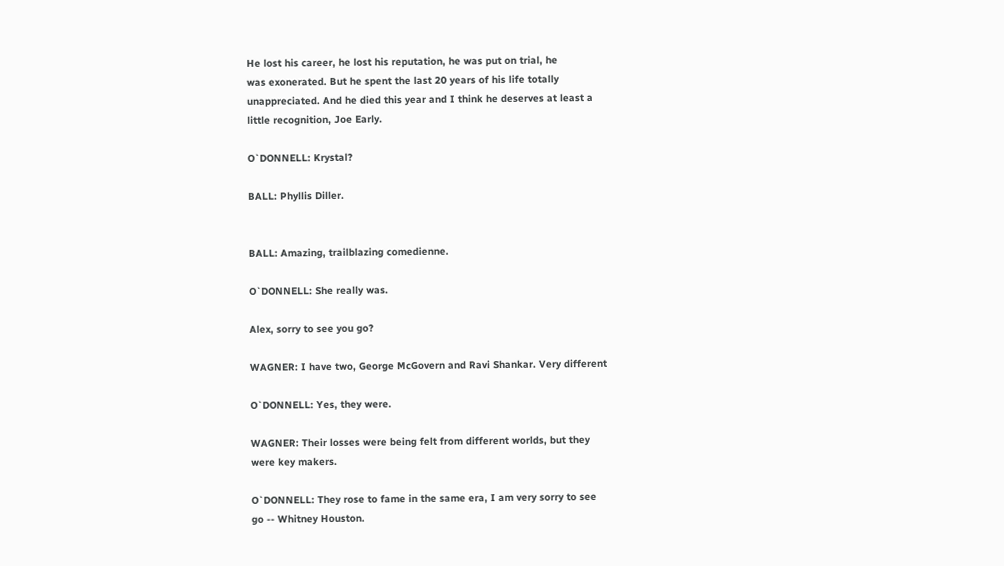He lost his career, he lost his reputation, he was put on trial, he
was exonerated. But he spent the last 20 years of his life totally
unappreciated. And he died this year and I think he deserves at least a
little recognition, Joe Early.

O`DONNELL: Krystal?

BALL: Phyllis Diller.


BALL: Amazing, trailblazing comedienne.

O`DONNELL: She really was.

Alex, sorry to see you go?

WAGNER: I have two, George McGovern and Ravi Shankar. Very different

O`DONNELL: Yes, they were.

WAGNER: Their losses were being felt from different worlds, but they
were key makers.

O`DONNELL: They rose to fame in the same era, I am very sorry to see
go -- Whitney Houston.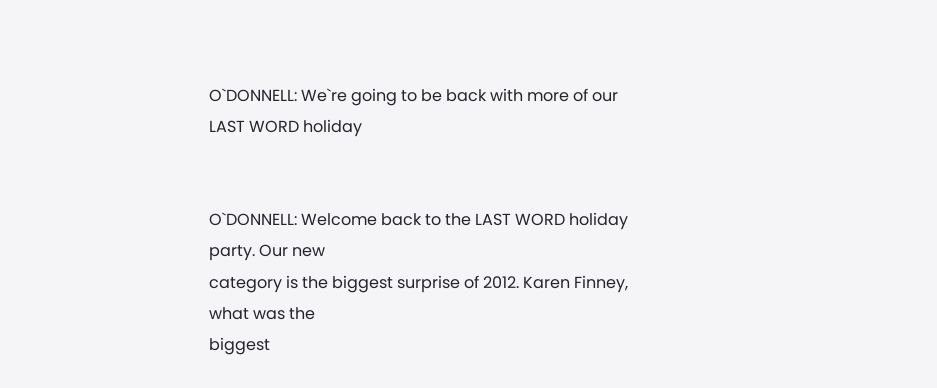O`DONNELL: We`re going to be back with more of our LAST WORD holiday


O`DONNELL: Welcome back to the LAST WORD holiday party. Our new
category is the biggest surprise of 2012. Karen Finney, what was the
biggest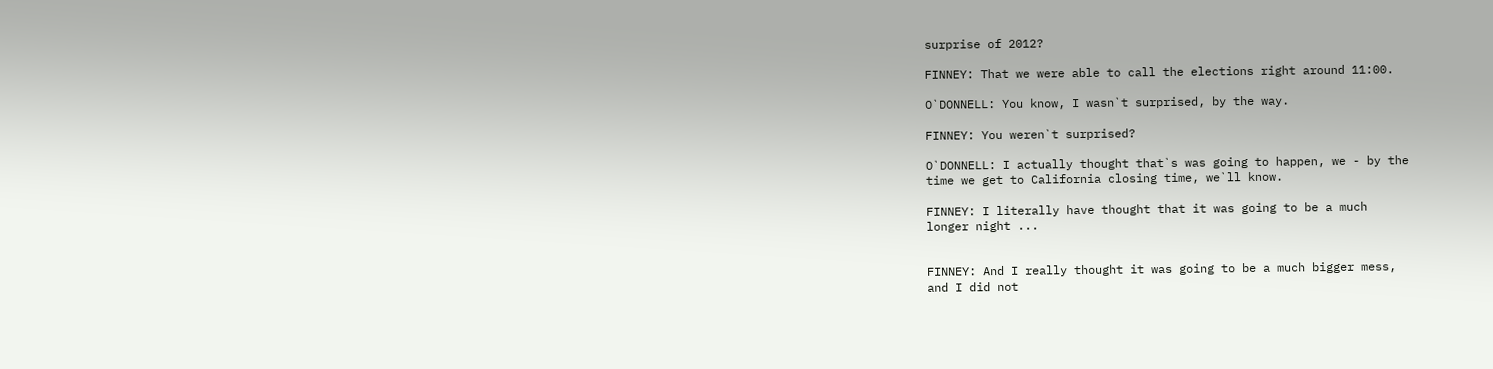surprise of 2012?

FINNEY: That we were able to call the elections right around 11:00.

O`DONNELL: You know, I wasn`t surprised, by the way.

FINNEY: You weren`t surprised?

O`DONNELL: I actually thought that`s was going to happen, we - by the
time we get to California closing time, we`ll know.

FINNEY: I literally have thought that it was going to be a much
longer night ...


FINNEY: And I really thought it was going to be a much bigger mess,
and I did not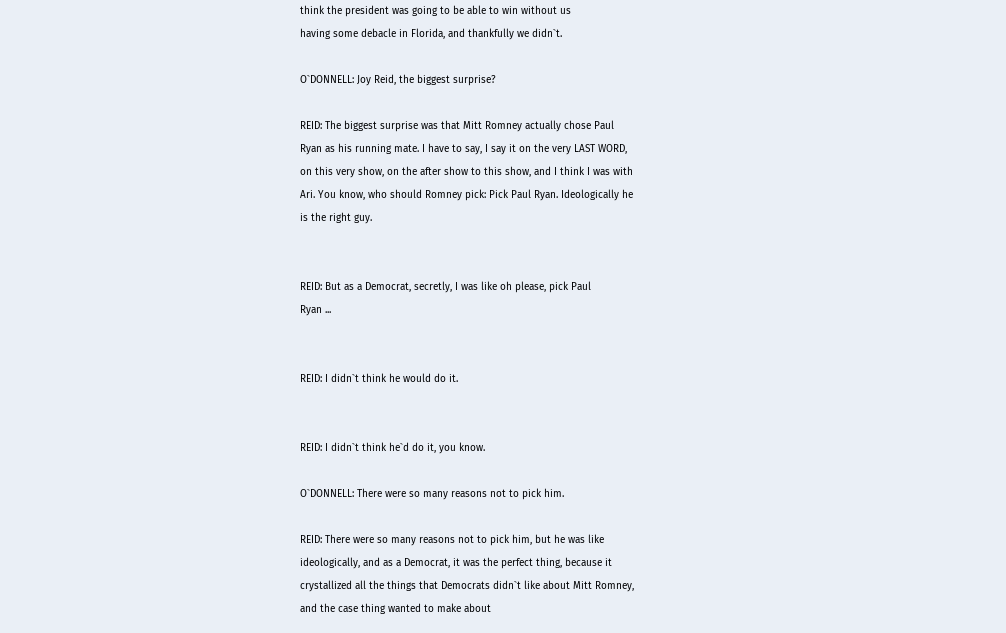think the president was going to be able to win without us
having some debacle in Florida, and thankfully we didn`t.

O`DONNELL: Joy Reid, the biggest surprise?

REID: The biggest surprise was that Mitt Romney actually chose Paul
Ryan as his running mate. I have to say, I say it on the very LAST WORD,
on this very show, on the after show to this show, and I think I was with
Ari. You know, who should Romney pick: Pick Paul Ryan. Ideologically he
is the right guy.


REID: But as a Democrat, secretly, I was like oh please, pick Paul
Ryan ...


REID: I didn`t think he would do it.


REID: I didn`t think he`d do it, you know.

O`DONNELL: There were so many reasons not to pick him.

REID: There were so many reasons not to pick him, but he was like
ideologically, and as a Democrat, it was the perfect thing, because it
crystallized all the things that Democrats didn`t like about Mitt Romney,
and the case thing wanted to make about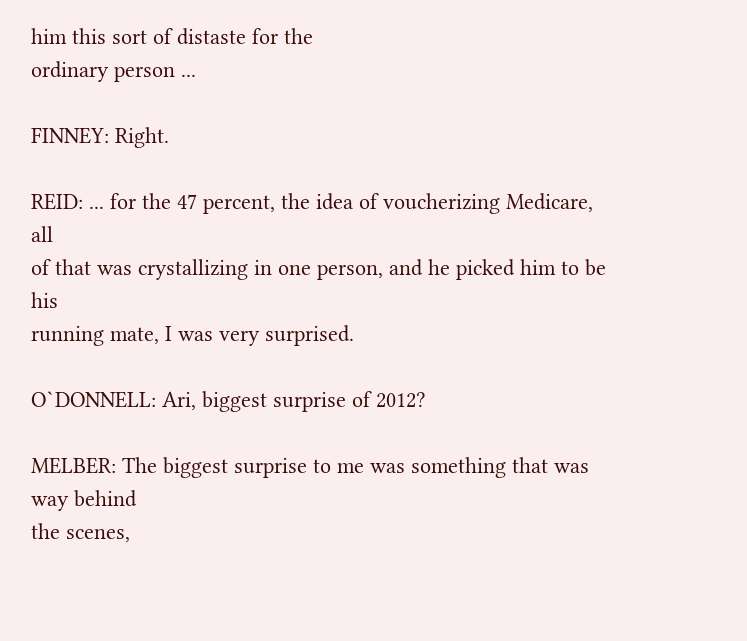him this sort of distaste for the
ordinary person ...

FINNEY: Right.

REID: ... for the 47 percent, the idea of voucherizing Medicare, all
of that was crystallizing in one person, and he picked him to be his
running mate, I was very surprised.

O`DONNELL: Ari, biggest surprise of 2012?

MELBER: The biggest surprise to me was something that was way behind
the scenes,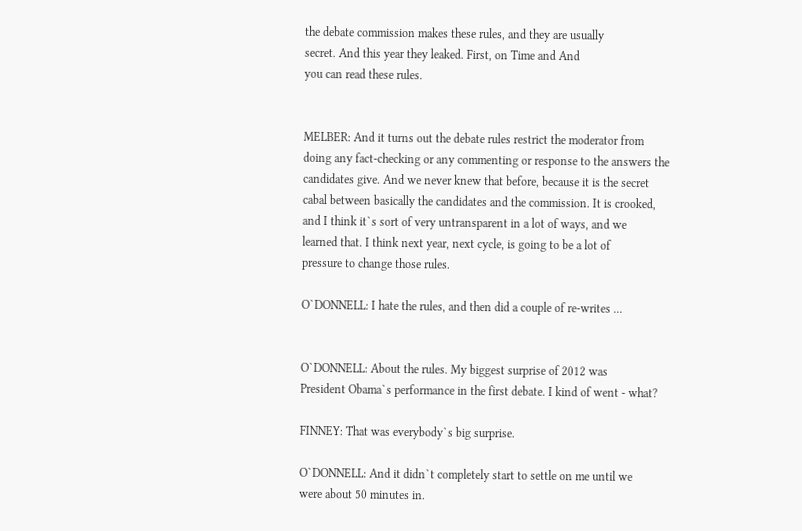the debate commission makes these rules, and they are usually
secret. And this year they leaked. First, on Time and And
you can read these rules.


MELBER: And it turns out the debate rules restrict the moderator from
doing any fact-checking or any commenting or response to the answers the
candidates give. And we never knew that before, because it is the secret
cabal between basically the candidates and the commission. It is crooked,
and I think it`s sort of very untransparent in a lot of ways, and we
learned that. I think next year, next cycle, is going to be a lot of
pressure to change those rules.

O`DONNELL: I hate the rules, and then did a couple of re-writes ...


O`DONNELL: About the rules. My biggest surprise of 2012 was
President Obama`s performance in the first debate. I kind of went - what?

FINNEY: That was everybody`s big surprise.

O`DONNELL: And it didn`t completely start to settle on me until we
were about 50 minutes in.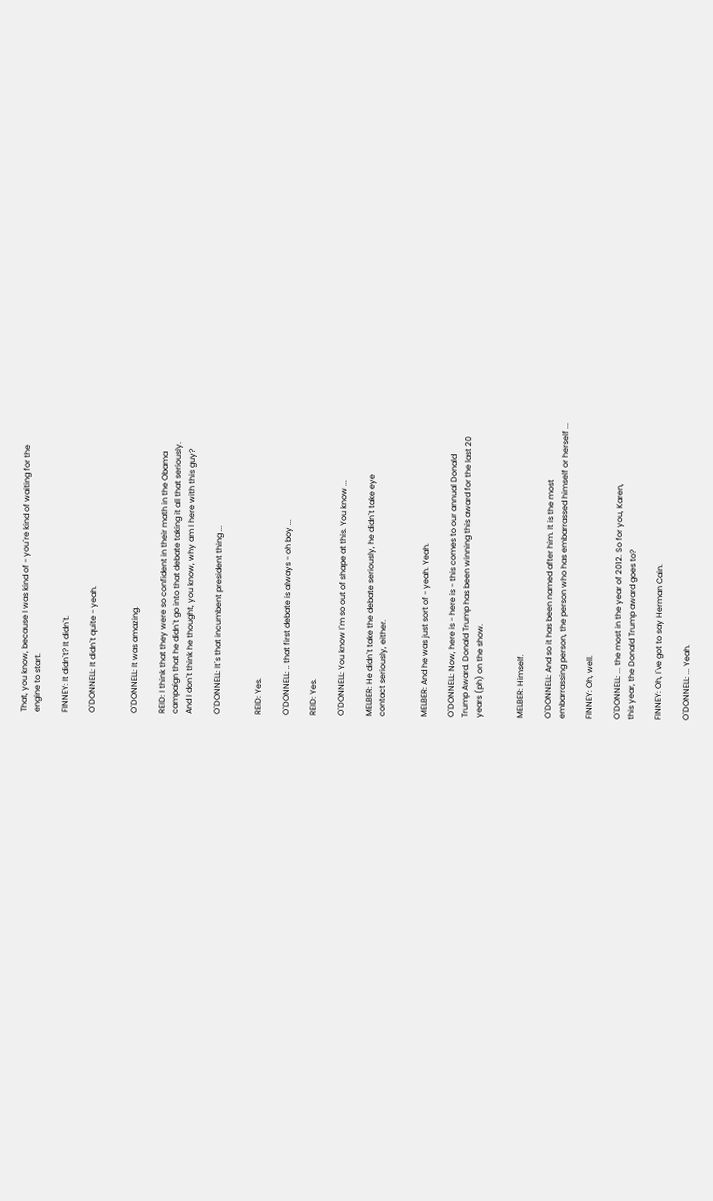That, you know, because I was kind of - you`re kind of waiting for the
engine to start.

FINNEY: It didn`t? It didn`t.

O`DONNELL: It didn`t quite - yeah.


O`DONNELL: It was amazing.

REID: I think that they were so confident in their math in the Obama
campaign that he didn`t go into that debate taking it all that seriously.
And I don`t think he thought, you know, why am I here with this guy?

O`DONNELL: It`s that incumbent president thing ...


REID: Yes.

O`DONNELL: .. that first debate is always - oh boy ...

REID: Yes.

O`DONNELL: You know I`m so out of shape at this. You know ...

MELBER: He didn`t take the debate seriously, he didn`t take eye
contact seriously, either.


MELBER: And he was just sort of - yeah. Yeah.

O`DONNELL: Now, here is - here is - this comes to our annual Donald
Trump Award. Donald Trump has been winning this award for the last 20
years (ph) on the show.


MELBER: Himself.

O`DONNELL: And so it has been named after him. It is the most
embarrassing person, the person who has embarrassed himself or herself ...

FINNEY: Oh, well.

O`DONNELL: ... the most in the year of 2012. So for you, Karen,
this year, the Donald Trump award goes to?

FINNEY: Oh, I`ve got to say Herman Cain.

O`DONNELL: ... Yeah.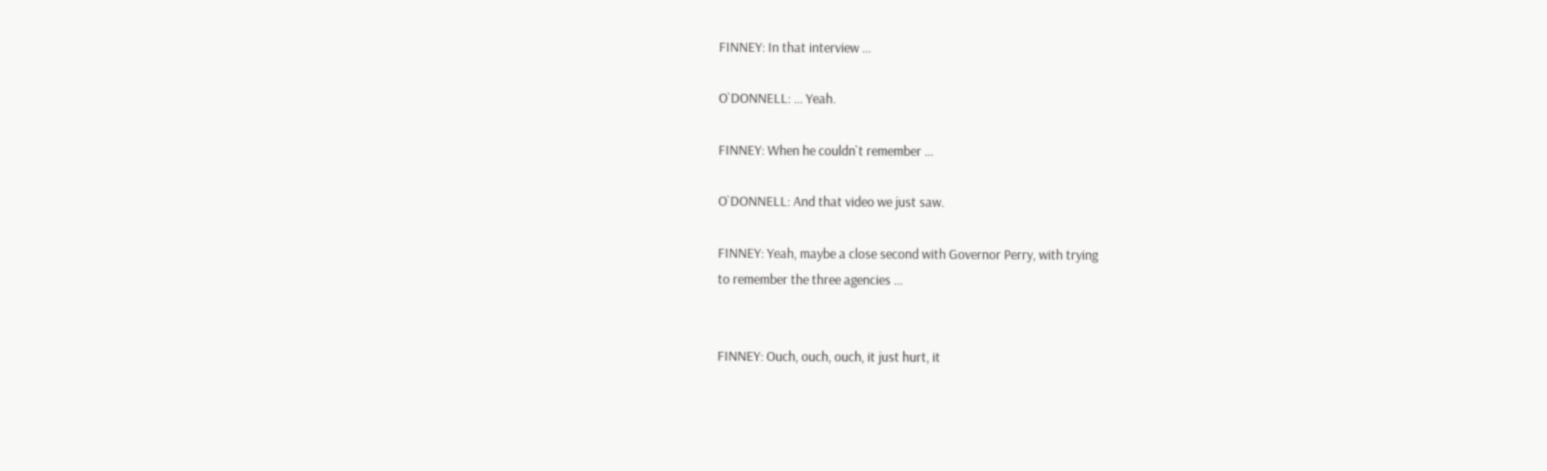FINNEY: In that interview ...

O`DONNELL: ... Yeah.

FINNEY: When he couldn`t remember ...

O`DONNELL: And that video we just saw.

FINNEY: Yeah, maybe a close second with Governor Perry, with trying
to remember the three agencies ...


FINNEY: Ouch, ouch, ouch, it just hurt, it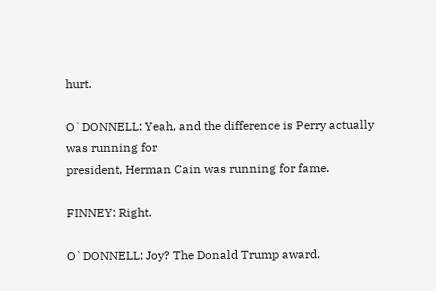hurt.

O`DONNELL: Yeah, and the difference is Perry actually was running for
president, Herman Cain was running for fame.

FINNEY: Right.

O`DONNELL: Joy? The Donald Trump award.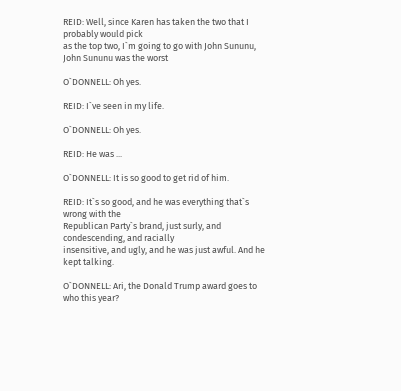REID: Well, since Karen has taken the two that I probably would pick
as the top two, I`m going to go with John Sununu, John Sununu was the worst

O`DONNELL: Oh yes.

REID: I`ve seen in my life.

O`DONNELL: Oh yes.

REID: He was ...

O`DONNELL: It is so good to get rid of him.

REID: It`s so good, and he was everything that`s wrong with the
Republican Party`s brand, just surly, and condescending, and racially
insensitive, and ugly, and he was just awful. And he kept talking.

O`DONNELL: Ari, the Donald Trump award goes to who this year?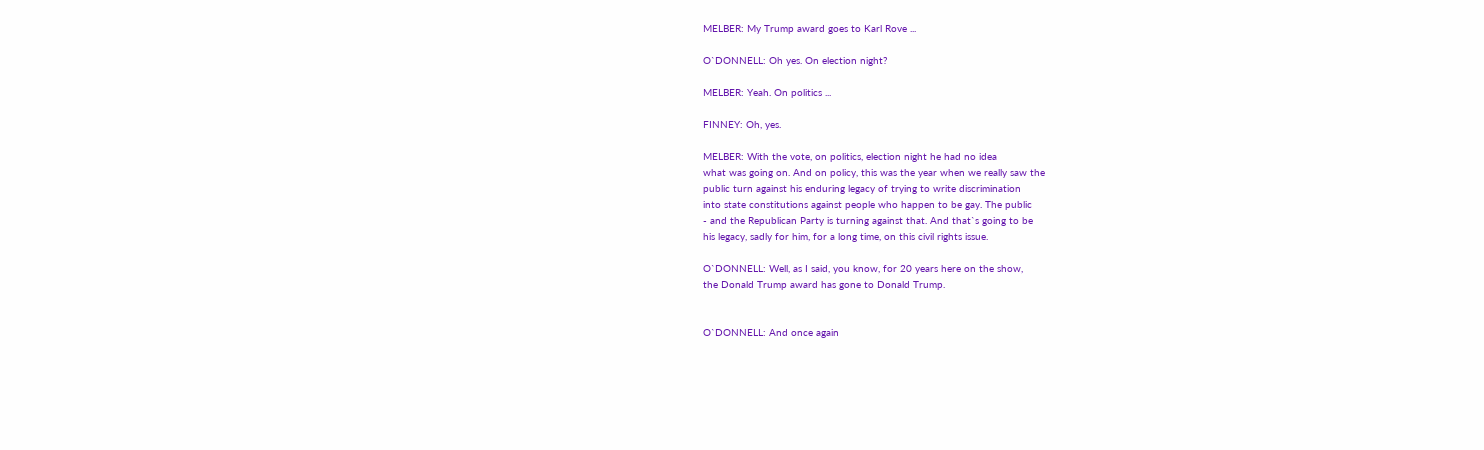MELBER: My Trump award goes to Karl Rove ...

O`DONNELL: Oh yes. On election night?

MELBER: Yeah. On politics ...

FINNEY: Oh, yes.

MELBER: With the vote, on politics, election night he had no idea
what was going on. And on policy, this was the year when we really saw the
public turn against his enduring legacy of trying to write discrimination
into state constitutions against people who happen to be gay. The public
- and the Republican Party is turning against that. And that`s going to be
his legacy, sadly for him, for a long time, on this civil rights issue.

O`DONNELL: Well, as I said, you know, for 20 years here on the show,
the Donald Trump award has gone to Donald Trump.


O`DONNELL: And once again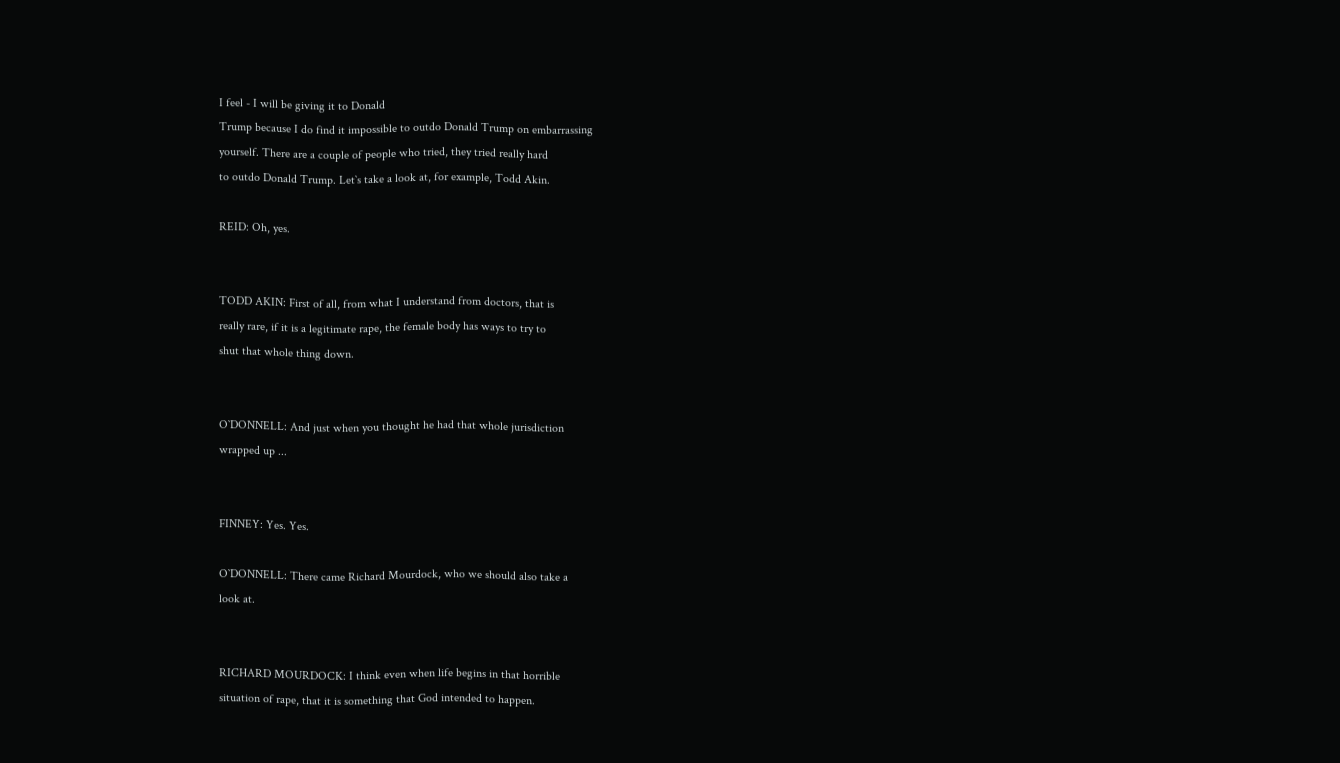I feel - I will be giving it to Donald
Trump because I do find it impossible to outdo Donald Trump on embarrassing
yourself. There are a couple of people who tried, they tried really hard
to outdo Donald Trump. Let`s take a look at, for example, Todd Akin.

REID: Oh, yes.


TODD AKIN: First of all, from what I understand from doctors, that is
really rare, if it is a legitimate rape, the female body has ways to try to
shut that whole thing down.


O`DONNELL: And just when you thought he had that whole jurisdiction
wrapped up ...


FINNEY: Yes. Yes.

O`DONNELL: There came Richard Mourdock, who we should also take a
look at.


RICHARD MOURDOCK: I think even when life begins in that horrible
situation of rape, that it is something that God intended to happen.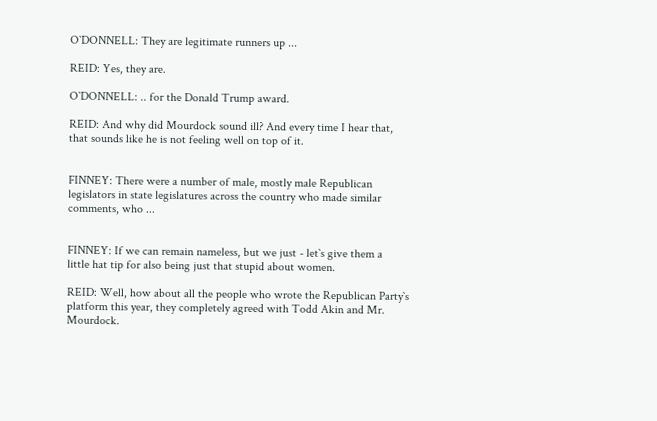O`DONNELL: They are legitimate runners up ...

REID: Yes, they are.

O`DONNELL: .. for the Donald Trump award.

REID: And why did Mourdock sound ill? And every time I hear that,
that sounds like he is not feeling well on top of it.


FINNEY: There were a number of male, mostly male Republican
legislators in state legislatures across the country who made similar
comments, who ...


FINNEY: If we can remain nameless, but we just - let`s give them a
little hat tip for also being just that stupid about women.

REID: Well, how about all the people who wrote the Republican Party`s
platform this year, they completely agreed with Todd Akin and Mr. Mourdock.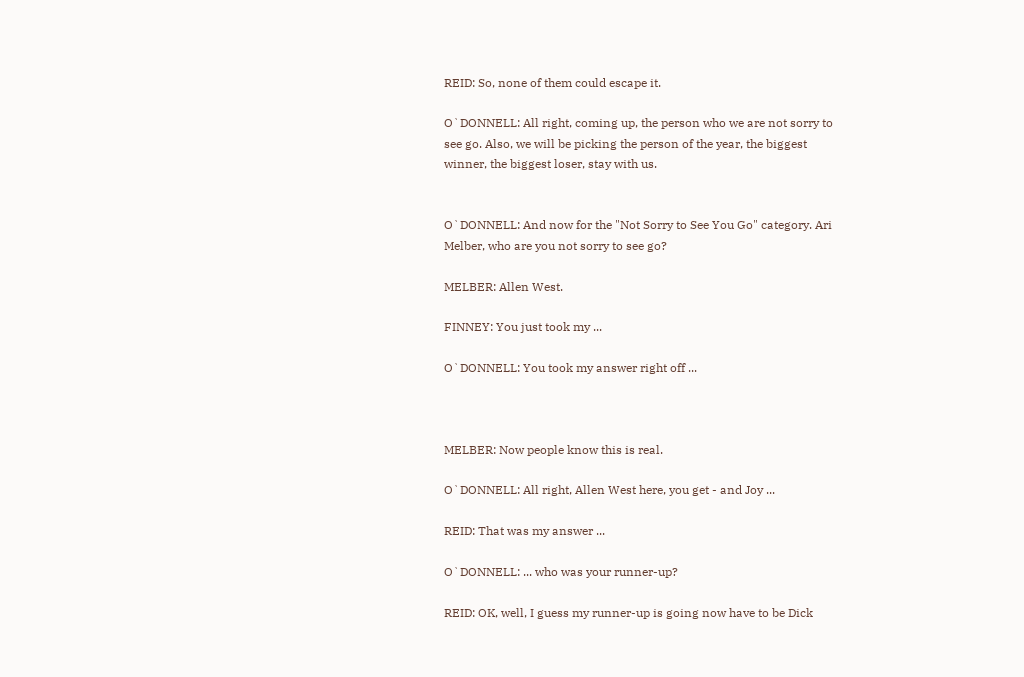REID: So, none of them could escape it.

O`DONNELL: All right, coming up, the person who we are not sorry to
see go. Also, we will be picking the person of the year, the biggest
winner, the biggest loser, stay with us.


O`DONNELL: And now for the "Not Sorry to See You Go" category. Ari
Melber, who are you not sorry to see go?

MELBER: Allen West.

FINNEY: You just took my ...

O`DONNELL: You took my answer right off ...



MELBER: Now people know this is real.

O`DONNELL: All right, Allen West here, you get - and Joy ...

REID: That was my answer ...

O`DONNELL: ... who was your runner-up?

REID: OK, well, I guess my runner-up is going now have to be Dick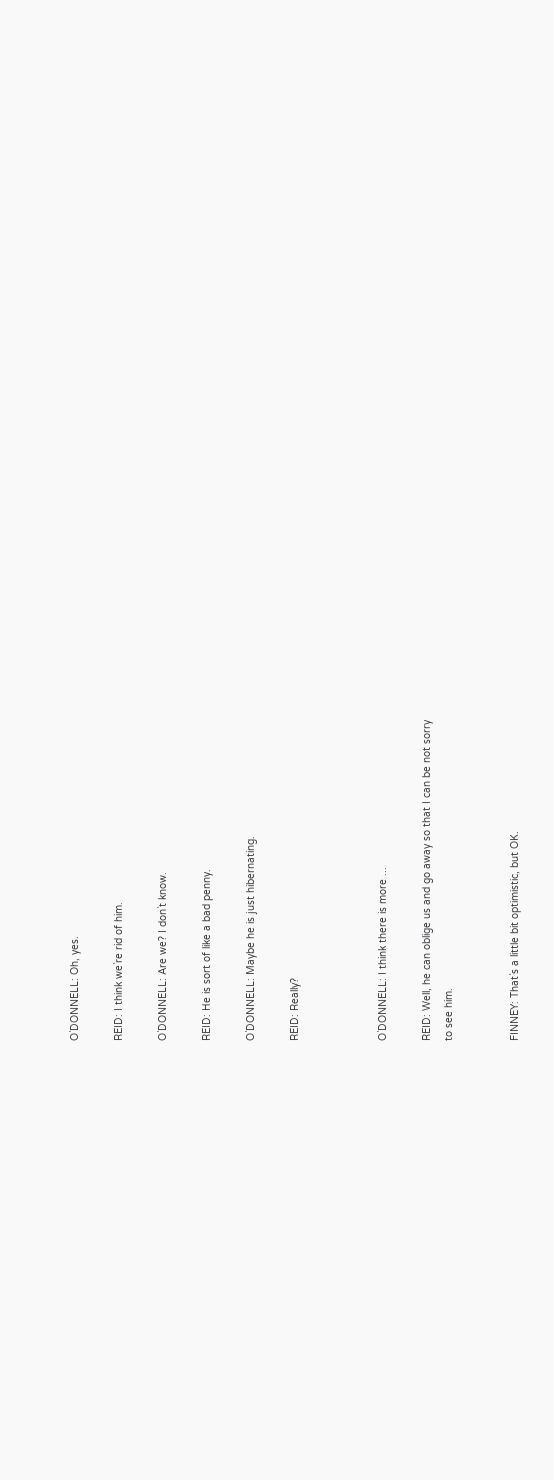O`DONNELL: Oh, yes.

REID: I think we`re rid of him.

O`DONNELL: Are we? I don`t know.

REID: He is sort of like a bad penny.

O`DONNELL: Maybe he is just hibernating.

REID: Really?



O`DONNELL: I think there is more ...

REID: Well, he can oblige us and go away so that I can be not sorry
to see him.


FINNEY: That`s a little bit optimistic, but OK.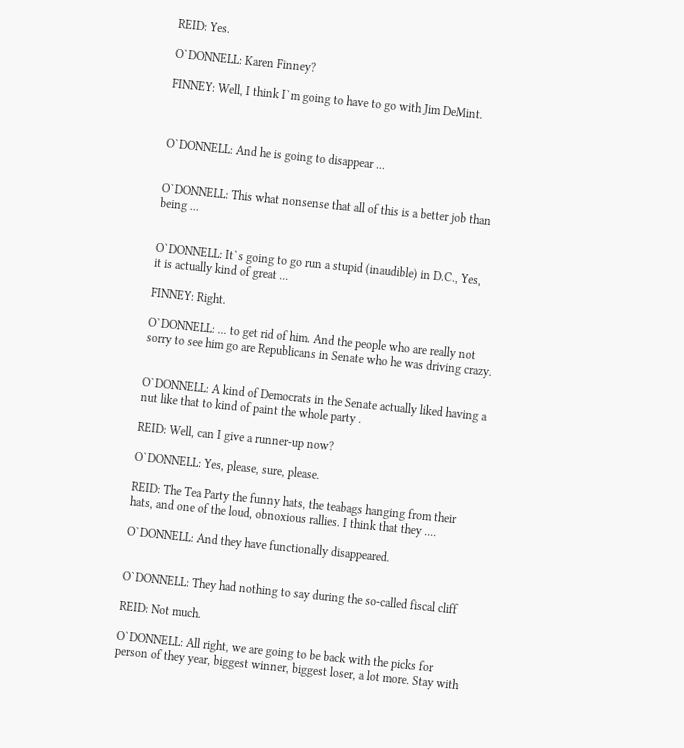REID: Yes.

O`DONNELL: Karen Finney?

FINNEY: Well, I think I`m going to have to go with Jim DeMint.



O`DONNELL: And he is going to disappear ...


O`DONNELL: This what nonsense that all of this is a better job than
being ...


O`DONNELL: It`s going to go run a stupid (inaudible) in D.C., Yes,
it is actually kind of great ...

FINNEY: Right.

O`DONNELL: ... to get rid of him. And the people who are really not
sorry to see him go are Republicans in Senate who he was driving crazy.


O`DONNELL: A kind of Democrats in the Senate actually liked having a
nut like that to kind of paint the whole party .

REID: Well, can I give a runner-up now?

O`DONNELL: Yes, please, sure, please.

REID: The Tea Party the funny hats, the teabags hanging from their
hats, and one of the loud, obnoxious rallies. I think that they ....

O`DONNELL: And they have functionally disappeared.


O`DONNELL: They had nothing to say during the so-called fiscal cliff

REID: Not much.

O`DONNELL: All right, we are going to be back with the picks for
person of they year, biggest winner, biggest loser, a lot more. Stay with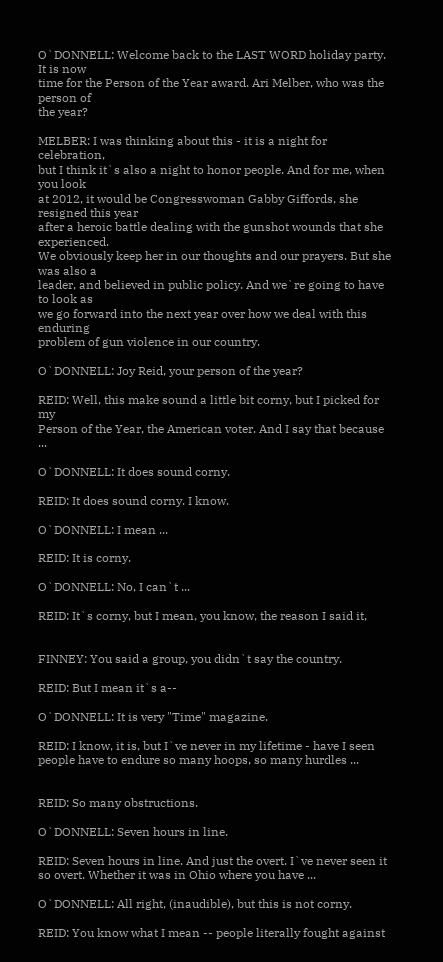O`DONNELL: Welcome back to the LAST WORD holiday party. It is now
time for the Person of the Year award. Ari Melber, who was the person of
the year?

MELBER: I was thinking about this - it is a night for celebration,
but I think it`s also a night to honor people. And for me, when you look
at 2012, it would be Congresswoman Gabby Giffords, she resigned this year
after a heroic battle dealing with the gunshot wounds that she experienced.
We obviously keep her in our thoughts and our prayers. But she was also a
leader, and believed in public policy. And we`re going to have to look as
we go forward into the next year over how we deal with this enduring
problem of gun violence in our country.

O`DONNELL: Joy Reid, your person of the year?

REID: Well, this make sound a little bit corny, but I picked for my
Person of the Year, the American voter. And I say that because ...

O`DONNELL: It does sound corny.

REID: It does sound corny. I know.

O`DONNELL: I mean ...

REID: It is corny.

O`DONNELL: No, I can`t ...

REID: It`s corny, but I mean, you know, the reason I said it,


FINNEY: You said a group, you didn`t say the country.

REID: But I mean it`s a--

O`DONNELL: It is very "Time" magazine.

REID: I know, it is, but I`ve never in my lifetime - have I seen
people have to endure so many hoops, so many hurdles ...


REID: So many obstructions.

O`DONNELL: Seven hours in line.

REID: Seven hours in line. And just the overt. I`ve never seen it
so overt. Whether it was in Ohio where you have ...

O`DONNELL: All right, (inaudible), but this is not corny.

REID: You know what I mean -- people literally fought against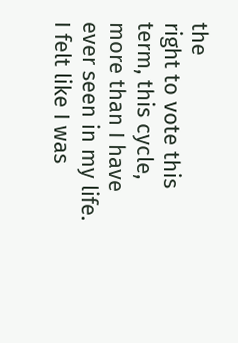the
right to vote this term, this cycle, more than I have ever seen in my life.
I felt like I was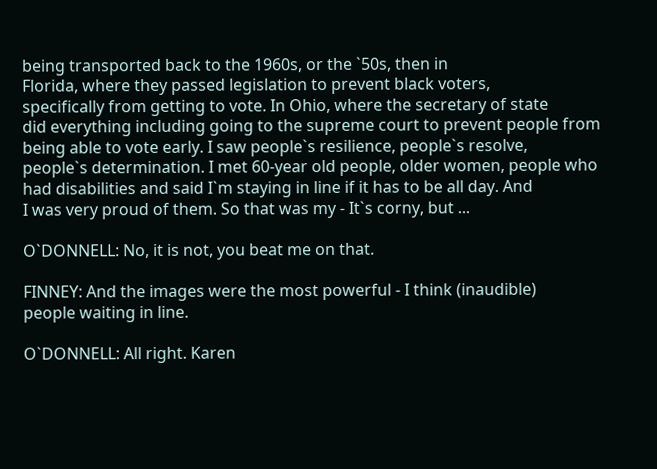being transported back to the 1960s, or the `50s, then in
Florida, where they passed legislation to prevent black voters,
specifically from getting to vote. In Ohio, where the secretary of state
did everything including going to the supreme court to prevent people from
being able to vote early. I saw people`s resilience, people`s resolve,
people`s determination. I met 60-year old people, older women, people who
had disabilities and said I`m staying in line if it has to be all day. And
I was very proud of them. So that was my - It`s corny, but ...

O`DONNELL: No, it is not, you beat me on that.

FINNEY: And the images were the most powerful - I think (inaudible)
people waiting in line.

O`DONNELL: All right. Karen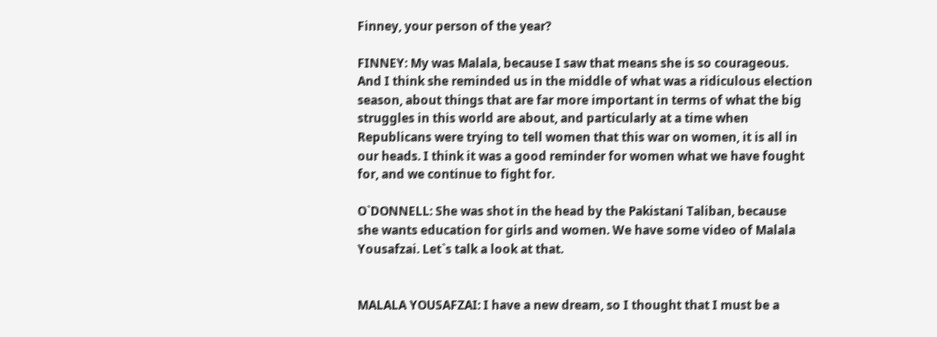Finney, your person of the year?

FINNEY: My was Malala, because I saw that means she is so courageous.
And I think she reminded us in the middle of what was a ridiculous election
season, about things that are far more important in terms of what the big
struggles in this world are about, and particularly at a time when
Republicans were trying to tell women that this war on women, it is all in
our heads. I think it was a good reminder for women what we have fought
for, and we continue to fight for.

O`DONNELL: She was shot in the head by the Pakistani Taliban, because
she wants education for girls and women. We have some video of Malala
Yousafzai. Let`s talk a look at that.


MALALA YOUSAFZAI: I have a new dream, so I thought that I must be a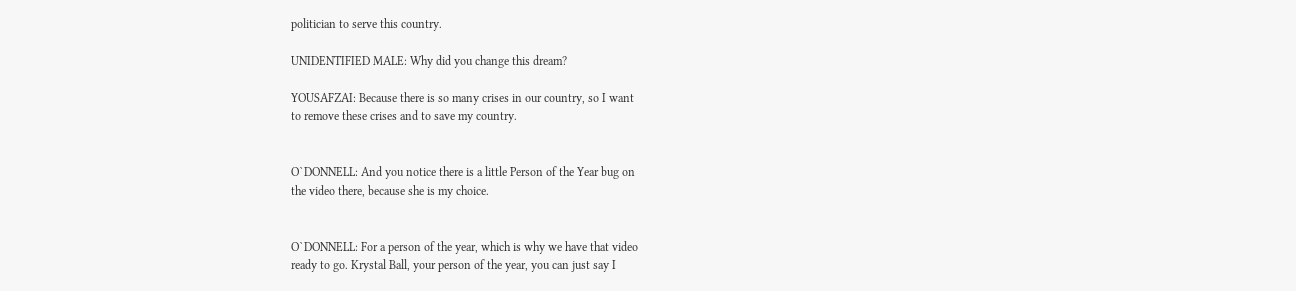politician to serve this country.

UNIDENTIFIED MALE: Why did you change this dream?

YOUSAFZAI: Because there is so many crises in our country, so I want
to remove these crises and to save my country.


O`DONNELL: And you notice there is a little Person of the Year bug on
the video there, because she is my choice.


O`DONNELL: For a person of the year, which is why we have that video
ready to go. Krystal Ball, your person of the year, you can just say I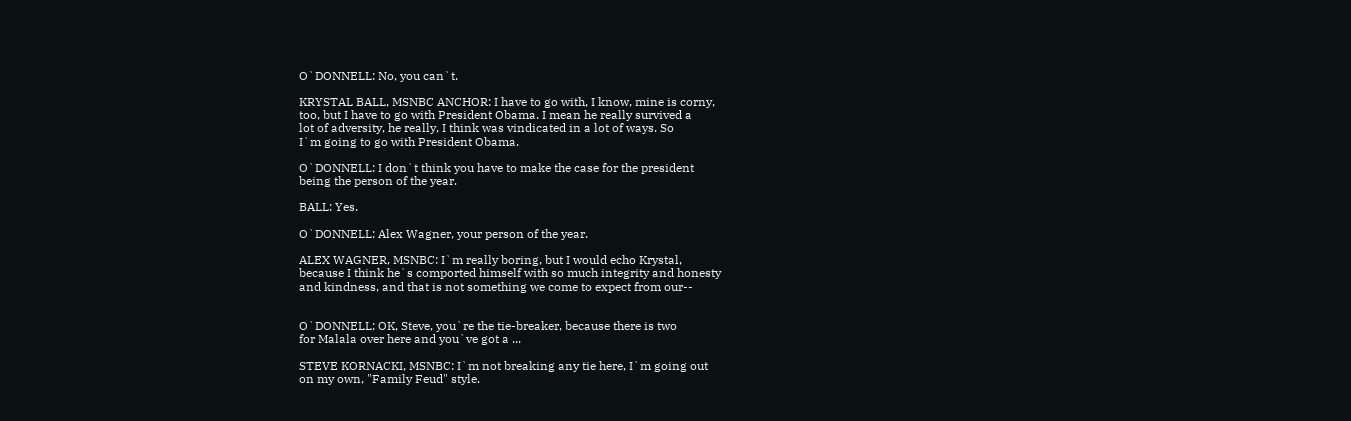O`DONNELL: No, you can`t.

KRYSTAL BALL, MSNBC ANCHOR: I have to go with, I know, mine is corny,
too, but I have to go with President Obama. I mean he really survived a
lot of adversity, he really, I think was vindicated in a lot of ways. So
I`m going to go with President Obama.

O`DONNELL: I don`t think you have to make the case for the president
being the person of the year.

BALL: Yes.

O`DONNELL: Alex Wagner, your person of the year.

ALEX WAGNER, MSNBC: I`m really boring, but I would echo Krystal,
because I think he`s comported himself with so much integrity and honesty
and kindness, and that is not something we come to expect from our--


O`DONNELL: OK, Steve, you`re the tie-breaker, because there is two
for Malala over here and you`ve got a ...

STEVE KORNACKI, MSNBC: I`m not breaking any tie here, I`m going out
on my own, "Family Feud" style.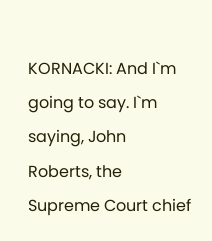KORNACKI: And I`m going to say. I`m saying, John Roberts, the
Supreme Court chief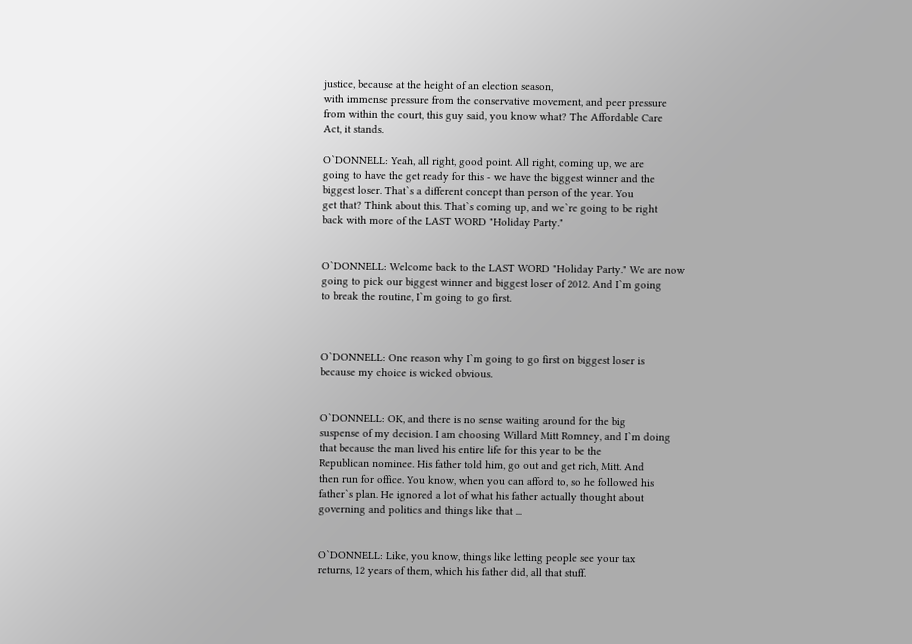justice, because at the height of an election season,
with immense pressure from the conservative movement, and peer pressure
from within the court, this guy said, you know what? The Affordable Care
Act, it stands.

O`DONNELL: Yeah, all right, good point. All right, coming up, we are
going to have the get ready for this - we have the biggest winner and the
biggest loser. That`s a different concept than person of the year. You
get that? Think about this. That`s coming up, and we`re going to be right
back with more of the LAST WORD "Holiday Party."


O`DONNELL: Welcome back to the LAST WORD "Holiday Party." We are now
going to pick our biggest winner and biggest loser of 2012. And I`m going
to break the routine, I`m going to go first.



O`DONNELL: One reason why I`m going to go first on biggest loser is
because my choice is wicked obvious.


O`DONNELL: OK, and there is no sense waiting around for the big
suspense of my decision. I am choosing Willard Mitt Romney, and I`m doing
that because the man lived his entire life for this year to be the
Republican nominee. His father told him, go out and get rich, Mitt. And
then run for office. You know, when you can afford to, so he followed his
father`s plan. He ignored a lot of what his father actually thought about
governing and politics and things like that ...


O`DONNELL: Like, you know, things like letting people see your tax
returns, 12 years of them, which his father did, all that stuff.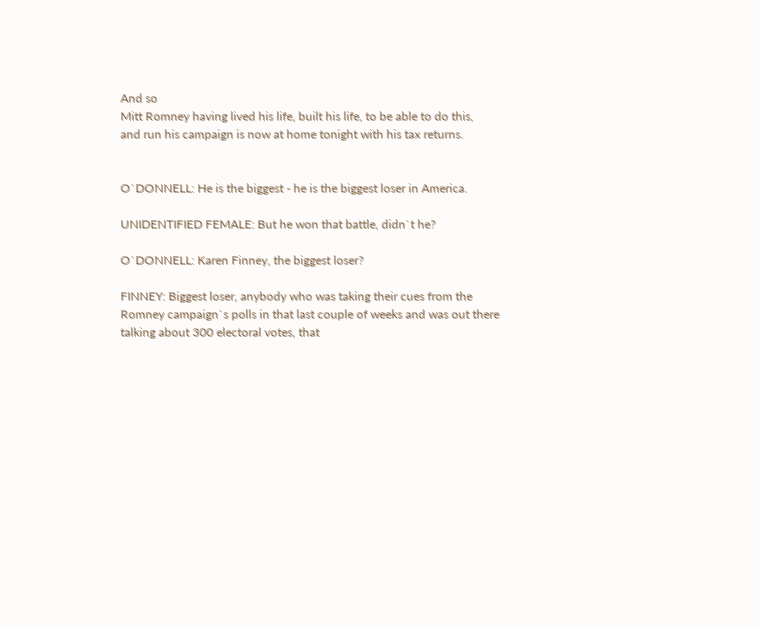And so
Mitt Romney having lived his life, built his life, to be able to do this,
and run his campaign is now at home tonight with his tax returns.


O`DONNELL: He is the biggest - he is the biggest loser in America.

UNIDENTIFIED FEMALE: But he won that battle, didn`t he?

O`DONNELL: Karen Finney, the biggest loser?

FINNEY: Biggest loser, anybody who was taking their cues from the
Romney campaign`s polls in that last couple of weeks and was out there
talking about 300 electoral votes, that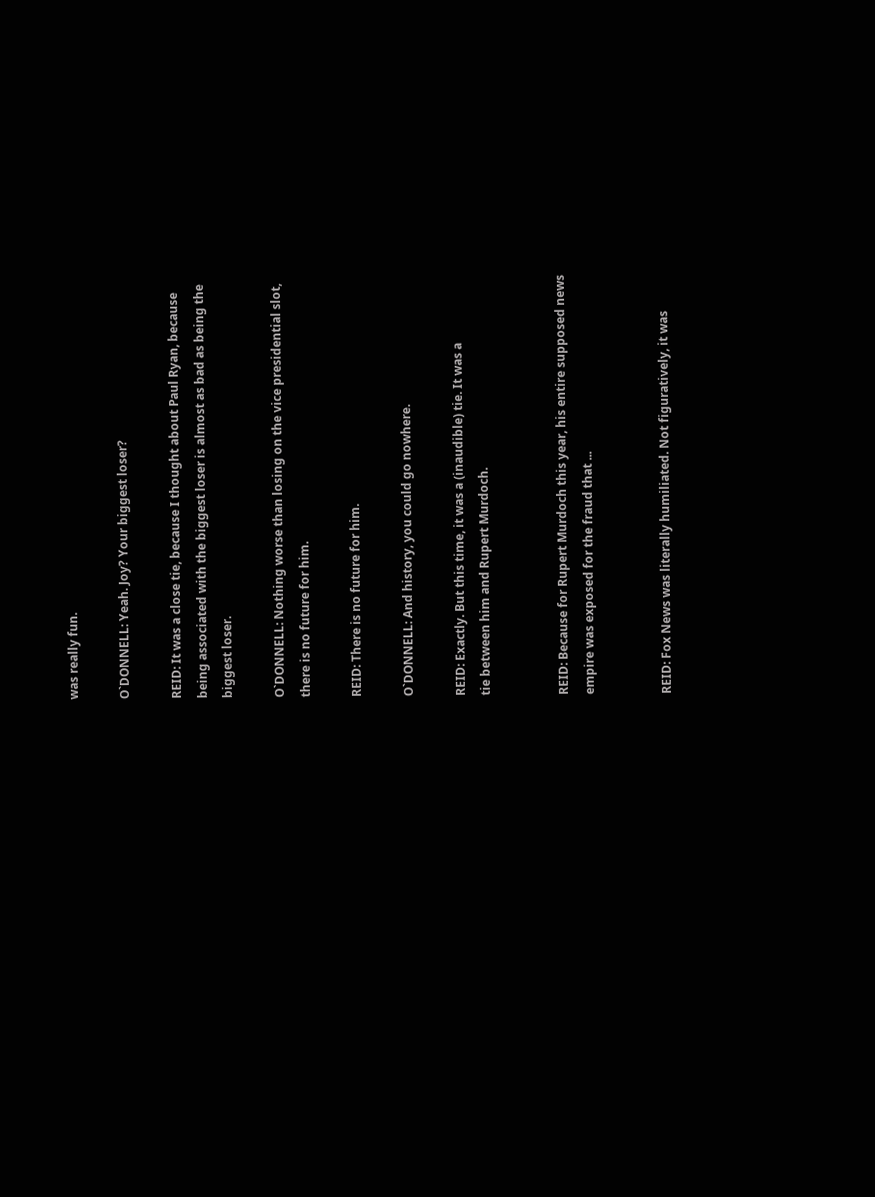was really fun.

O`DONNELL: Yeah. Joy? Your biggest loser?

REID: It was a close tie, because I thought about Paul Ryan, because
being associated with the biggest loser is almost as bad as being the
biggest loser.

O`DONNELL: Nothing worse than losing on the vice presidential slot,
there is no future for him.

REID: There is no future for him.

O`DONNELL: And history, you could go nowhere.

REID: Exactly. But this time, it was a (inaudible) tie. It was a
tie between him and Rupert Murdoch.


REID: Because for Rupert Murdoch this year, his entire supposed news
empire was exposed for the fraud that ...


REID: Fox News was literally humiliated. Not figuratively, it was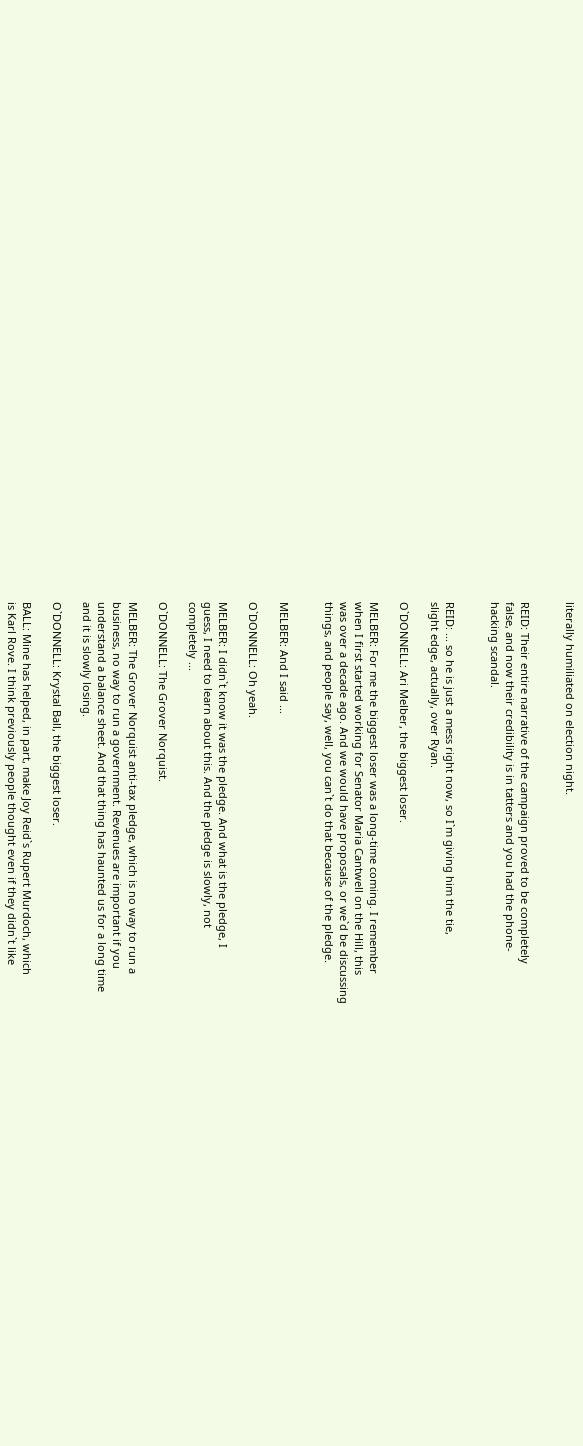literally humiliated on election night.


REID: Their entire narrative of the campaign proved to be completely
false, and now their credibility is in tatters and you had the phone-
hacking scandal.


REID: ... so he is just a mess right now, so I`m giving him the tie,
slight edge, actually, over Ryan.

O`DONNELL: Ari Melber, the biggest loser.

MELBER: For me the biggest loser was a long-time coming. I remember
when I first started working for Senator Maria Cantwell on the Hill, this
was over a decade ago. And we would have proposals, or we`d be discussing
things, and people say, well, you can`t do that because of the pledge.


MELBER: And I said ...

O`DONNELL: Oh yeah.

MELBER: I didn`t know it was the pledge. And what is the pledge, I
guess, I need to learn about this. And the pledge is slowly, not
completely ...

O`DONNELL: The Grover Norquist.

MELBER: The Grover Norquist anti-tax pledge, which is no way to run a
business, no way to run a government. Revenues are important if you
understand a balance sheet. And that thing has haunted us for a long time
and it is slowly losing.

O`DONNELL: Krystal Ball, the biggest loser.

BALL: Mine has helped, in part, make Joy Reid`s Rupert Murdoch, which
is Karl Rove. I think previously people thought even if they didn`t like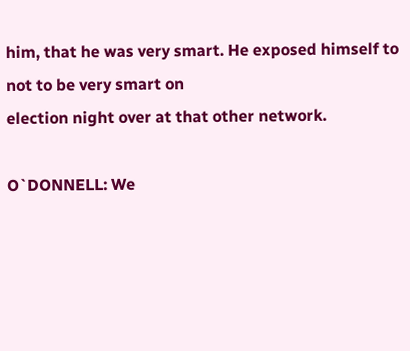him, that he was very smart. He exposed himself to not to be very smart on
election night over at that other network.

O`DONNELL: We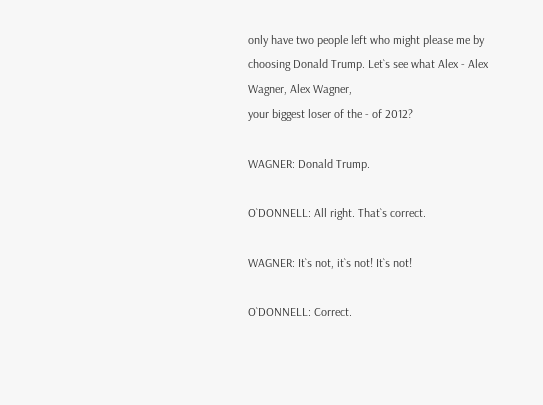only have two people left who might please me by
choosing Donald Trump. Let`s see what Alex - Alex Wagner, Alex Wagner,
your biggest loser of the - of 2012?

WAGNER: Donald Trump.

O`DONNELL: All right. That`s correct.

WAGNER: It`s not, it`s not! It`s not!

O`DONNELL: Correct.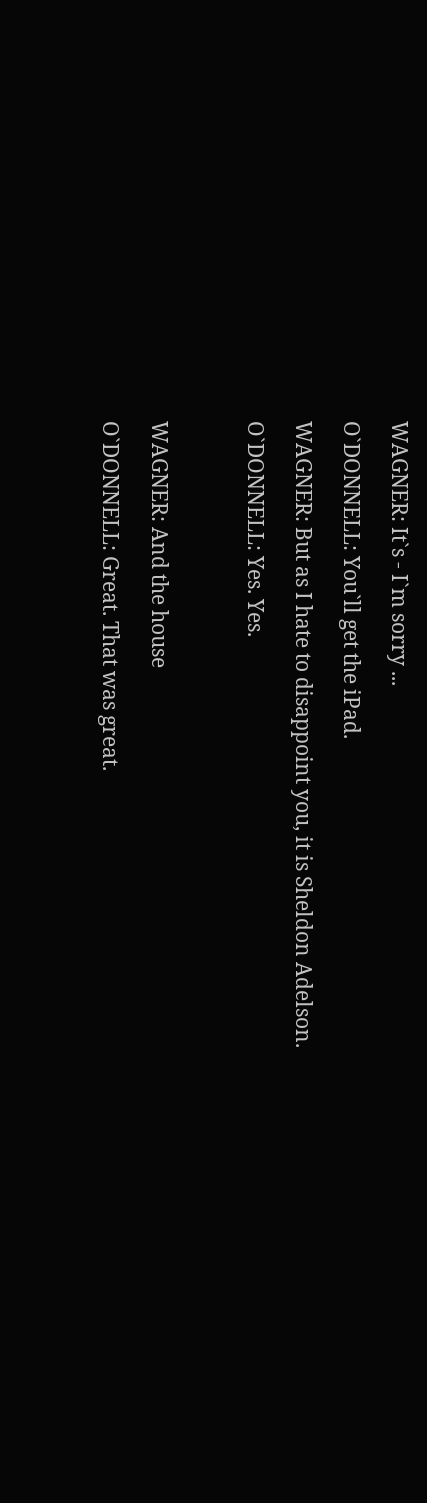WAGNER: It`s - I`m sorry ...

O`DONNELL: You`ll get the iPad.

WAGNER: But as I hate to disappoint you, it is Sheldon Adelson.

O`DONNELL: Yes. Yes.



WAGNER: And the house

O`DONNELL: Great. That was great.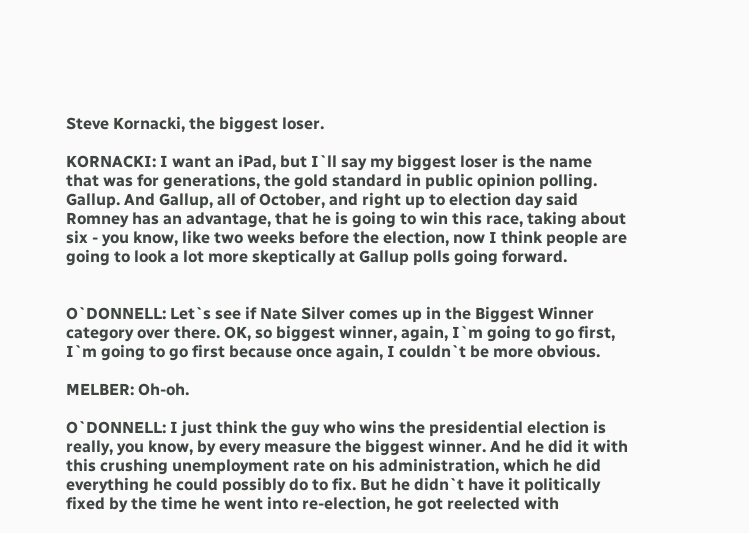Steve Kornacki, the biggest loser.

KORNACKI: I want an iPad, but I`ll say my biggest loser is the name
that was for generations, the gold standard in public opinion polling.
Gallup. And Gallup, all of October, and right up to election day said
Romney has an advantage, that he is going to win this race, taking about
six - you know, like two weeks before the election, now I think people are
going to look a lot more skeptically at Gallup polls going forward.


O`DONNELL: Let`s see if Nate Silver comes up in the Biggest Winner
category over there. OK, so biggest winner, again, I`m going to go first,
I`m going to go first because once again, I couldn`t be more obvious.

MELBER: Oh-oh.

O`DONNELL: I just think the guy who wins the presidential election is
really, you know, by every measure the biggest winner. And he did it with
this crushing unemployment rate on his administration, which he did
everything he could possibly do to fix. But he didn`t have it politically
fixed by the time he went into re-election, he got reelected with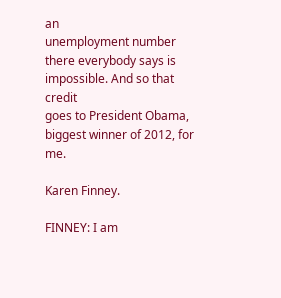an
unemployment number there everybody says is impossible. And so that credit
goes to President Obama, biggest winner of 2012, for me.

Karen Finney.

FINNEY: I am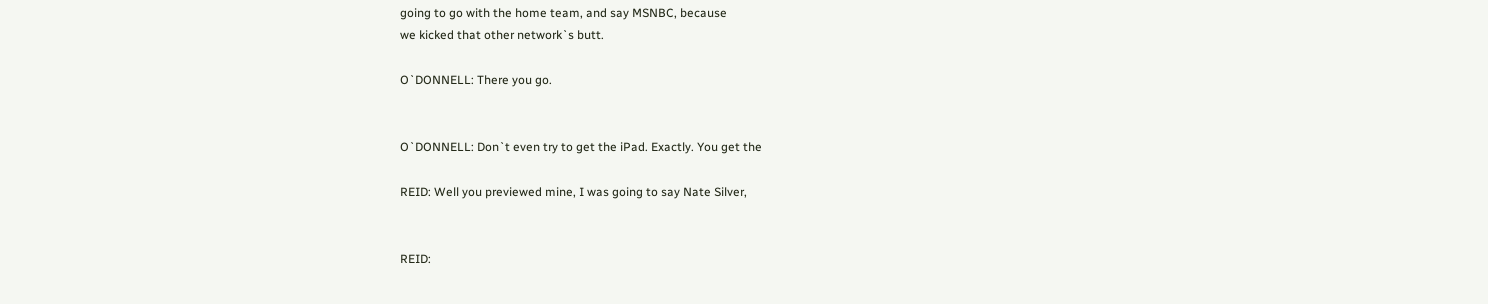going to go with the home team, and say MSNBC, because
we kicked that other network`s butt.

O`DONNELL: There you go.


O`DONNELL: Don`t even try to get the iPad. Exactly. You get the

REID: Well you previewed mine, I was going to say Nate Silver,


REID: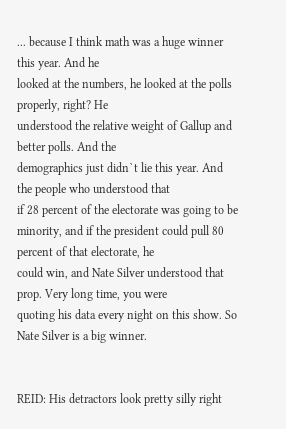... because I think math was a huge winner this year. And he
looked at the numbers, he looked at the polls properly, right? He
understood the relative weight of Gallup and better polls. And the
demographics just didn`t lie this year. And the people who understood that
if 28 percent of the electorate was going to be
minority, and if the president could pull 80 percent of that electorate, he
could win, and Nate Silver understood that prop. Very long time, you were
quoting his data every night on this show. So Nate Silver is a big winner.


REID: His detractors look pretty silly right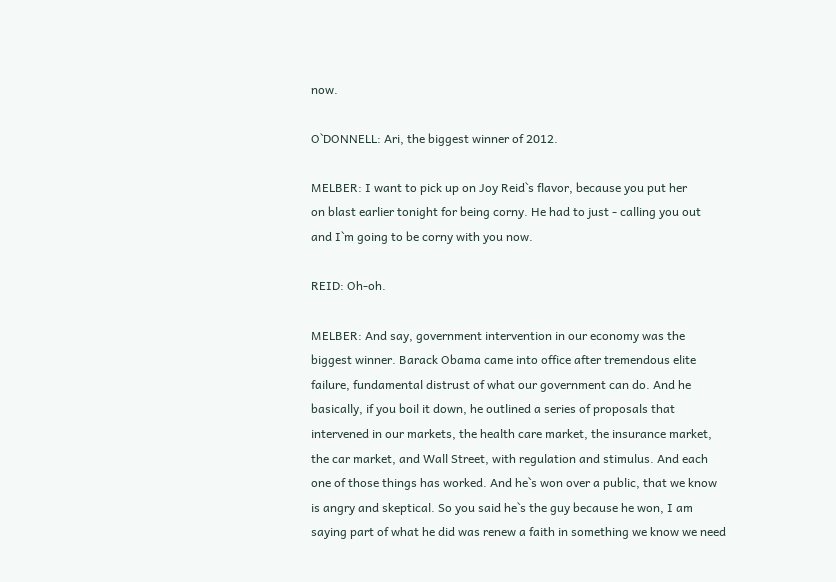now.

O`DONNELL: Ari, the biggest winner of 2012.

MELBER: I want to pick up on Joy Reid`s flavor, because you put her
on blast earlier tonight for being corny. He had to just - calling you out
and I`m going to be corny with you now.

REID: Oh-oh.

MELBER: And say, government intervention in our economy was the
biggest winner. Barack Obama came into office after tremendous elite
failure, fundamental distrust of what our government can do. And he
basically, if you boil it down, he outlined a series of proposals that
intervened in our markets, the health care market, the insurance market,
the car market, and Wall Street, with regulation and stimulus. And each
one of those things has worked. And he`s won over a public, that we know
is angry and skeptical. So you said he`s the guy because he won, I am
saying part of what he did was renew a faith in something we know we need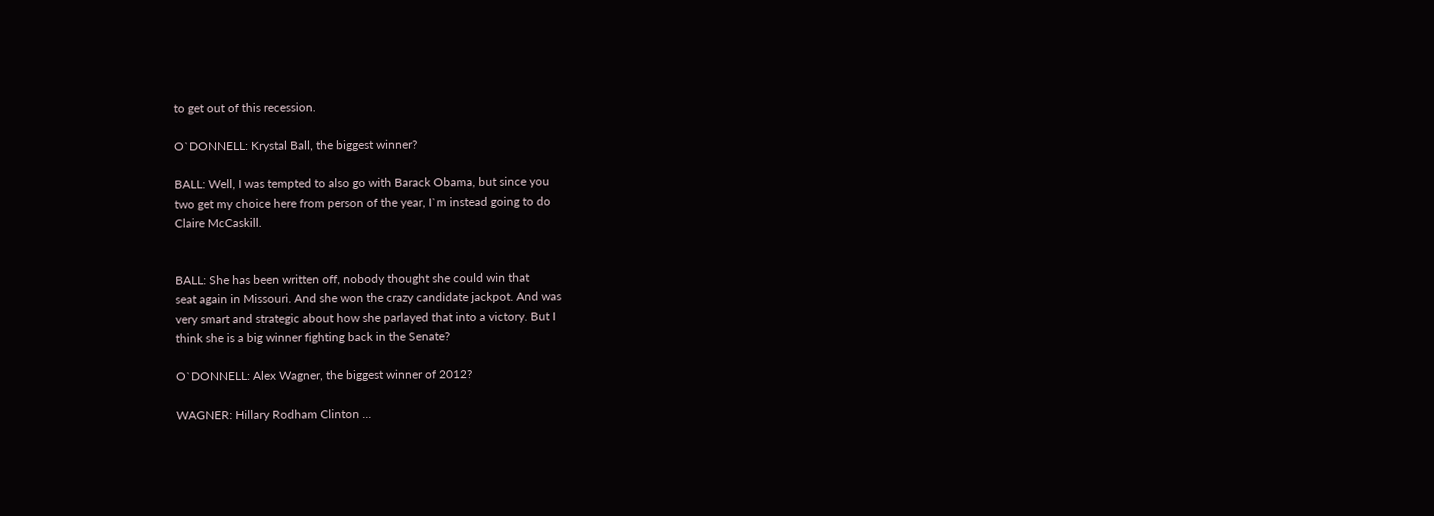to get out of this recession.

O`DONNELL: Krystal Ball, the biggest winner?

BALL: Well, I was tempted to also go with Barack Obama, but since you
two get my choice here from person of the year, I`m instead going to do
Claire McCaskill.


BALL: She has been written off, nobody thought she could win that
seat again in Missouri. And she won the crazy candidate jackpot. And was
very smart and strategic about how she parlayed that into a victory. But I
think she is a big winner fighting back in the Senate?

O`DONNELL: Alex Wagner, the biggest winner of 2012?

WAGNER: Hillary Rodham Clinton ...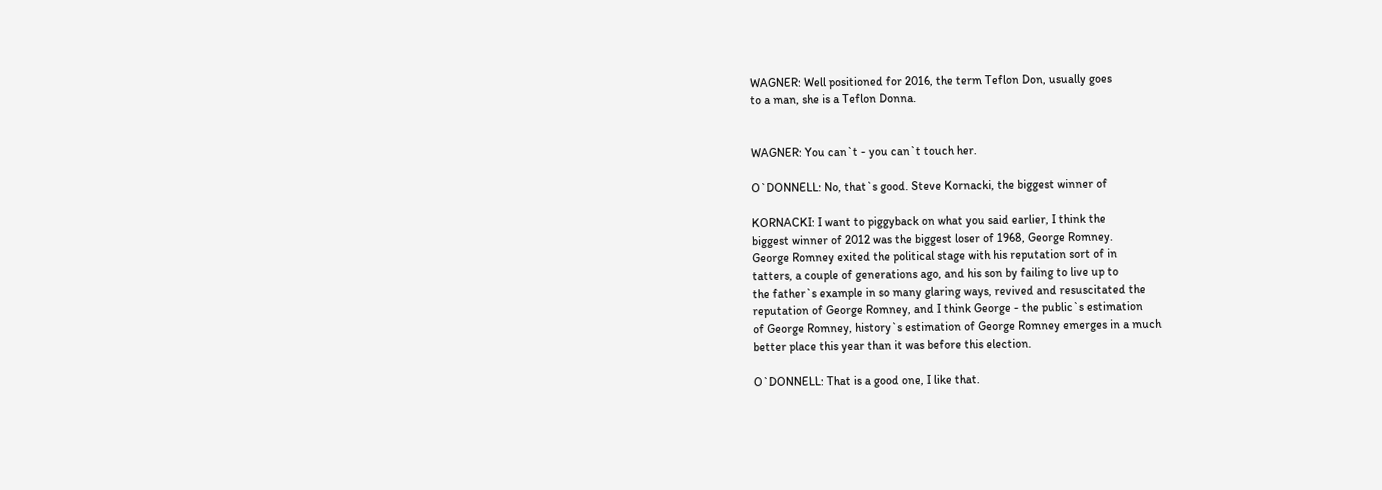WAGNER: Well positioned for 2016, the term Teflon Don, usually goes
to a man, she is a Teflon Donna.


WAGNER: You can`t - you can`t touch her.

O`DONNELL: No, that`s good. Steve Kornacki, the biggest winner of

KORNACKI: I want to piggyback on what you said earlier, I think the
biggest winner of 2012 was the biggest loser of 1968, George Romney.
George Romney exited the political stage with his reputation sort of in
tatters, a couple of generations ago, and his son by failing to live up to
the father`s example in so many glaring ways, revived and resuscitated the
reputation of George Romney, and I think George - the public`s estimation
of George Romney, history`s estimation of George Romney emerges in a much
better place this year than it was before this election.

O`DONNELL: That is a good one, I like that.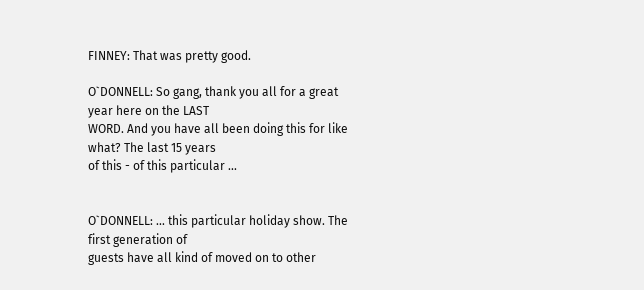FINNEY: That was pretty good.

O`DONNELL: So gang, thank you all for a great year here on the LAST
WORD. And you have all been doing this for like what? The last 15 years
of this - of this particular ...


O`DONNELL: ... this particular holiday show. The first generation of
guests have all kind of moved on to other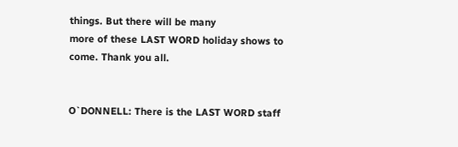things. But there will be many
more of these LAST WORD holiday shows to come. Thank you all.


O`DONNELL: There is the LAST WORD staff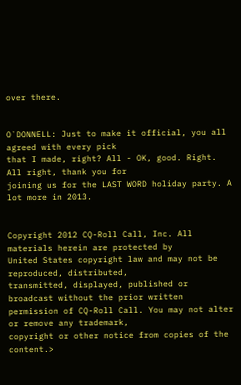over there.


O`DONNELL: Just to make it official, you all agreed with every pick
that I made, right? All - OK, good. Right. All right, thank you for
joining us for the LAST WORD holiday party. A lot more in 2013.


Copyright 2012 CQ-Roll Call, Inc. All materials herein are protected by
United States copyright law and may not be reproduced, distributed,
transmitted, displayed, published or broadcast without the prior written
permission of CQ-Roll Call. You may not alter or remove any trademark,
copyright or other notice from copies of the content.>